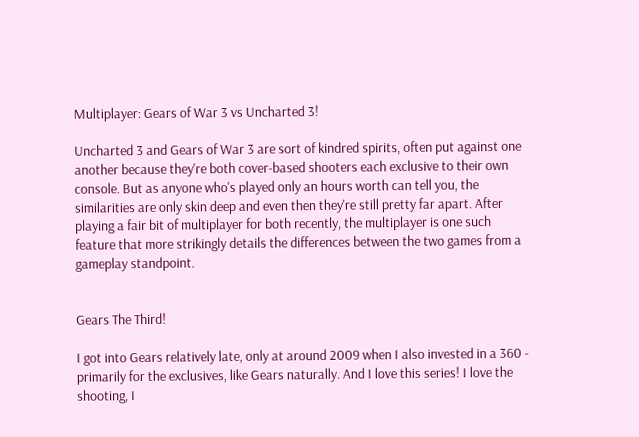Multiplayer: Gears of War 3 vs Uncharted 3!

Uncharted 3 and Gears of War 3 are sort of kindred spirits, often put against one another because they're both cover-based shooters each exclusive to their own console. But as anyone who's played only an hours worth can tell you, the similarities are only skin deep and even then they're still pretty far apart. After playing a fair bit of multiplayer for both recently, the multiplayer is one such feature that more strikingly details the differences between the two games from a gameplay standpoint.


Gears The Third!

I got into Gears relatively late, only at around 2009 when I also invested in a 360 - primarily for the exclusives, like Gears naturally. And I love this series! I love the shooting, I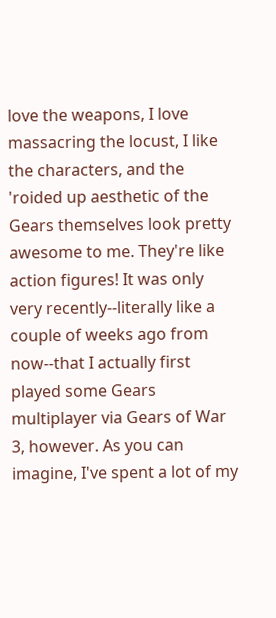love the weapons, I love massacring the locust, I like the characters, and the 'roided up aesthetic of the Gears themselves look pretty awesome to me. They're like action figures! It was only very recently--literally like a couple of weeks ago from now--that I actually first played some Gears multiplayer via Gears of War 3, however. As you can imagine, I've spent a lot of my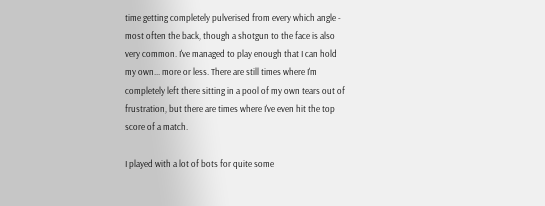time getting completely pulverised from every which angle - most often the back, though a shotgun to the face is also very common. I've managed to play enough that I can hold my own... more or less. There are still times where I'm completely left there sitting in a pool of my own tears out of frustration, but there are times where I've even hit the top score of a match.

I played with a lot of bots for quite some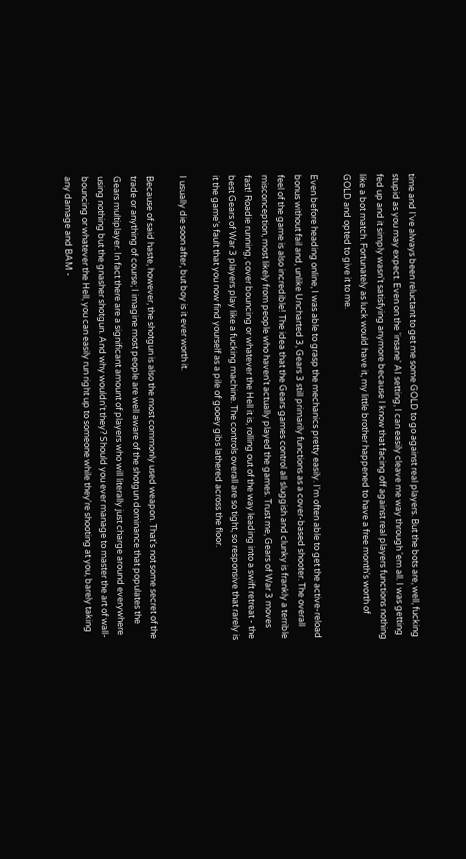time and I've always been reluctant to get me some GOLD to go against real players. But the bots are, well, fucking stupid as you may expect. Even on the 'insane' AI setting, I can easily cleave me way through 'em all. I was getting fed up and it simply wasn't satisfying anymore because I know that facing off against real players functions nothing like a bot match. Fortunately as luck would have it, my little brother happened to have a free month's worth of GOLD and opted to give it to me.

Even before heading online, I was able to grasp the mechanics pretty easily. I'm often able to get the active-reload bonus without fail and, unlike Uncharted 3, Gears 3 still primarily functions as a cover-based shooter. The overall feel of the game is also incredible! The idea that the Gears games control all sluggish and clunky is frankly a terrible misconception, most likely from people who haven't actually played the games. Trust me, Gears of War 3 moves fast! Roadie running, cover bouncing or whatever the Hell it is, rolling out of the way leading into a swift retreat - the best Gears of War 3 players play like a fucking machine. The controls overall are so tight, so responsive that rarely is it the game's fault that you now find yourself as a pile of gooey gibs lathered across the floor.

I usually die soon after, but boy is it ever worth it.

Because of said haste, however, the shotgun is also the most commonly used weapon. That's not some secret of the trade or anything of course; I imagine most people are well aware of the shotgun dominance that populates the Gears multiplayer. In fact there are a significant amount of players who will literally just charge around everywhere using nothing but the gnasher shotgun. And why wouldn't they? Should you ever manage to master the art of wall-bouncing or whatever the Hell, you can easily run right up to someone while they're shooting at you, barely taking any damage and BAM -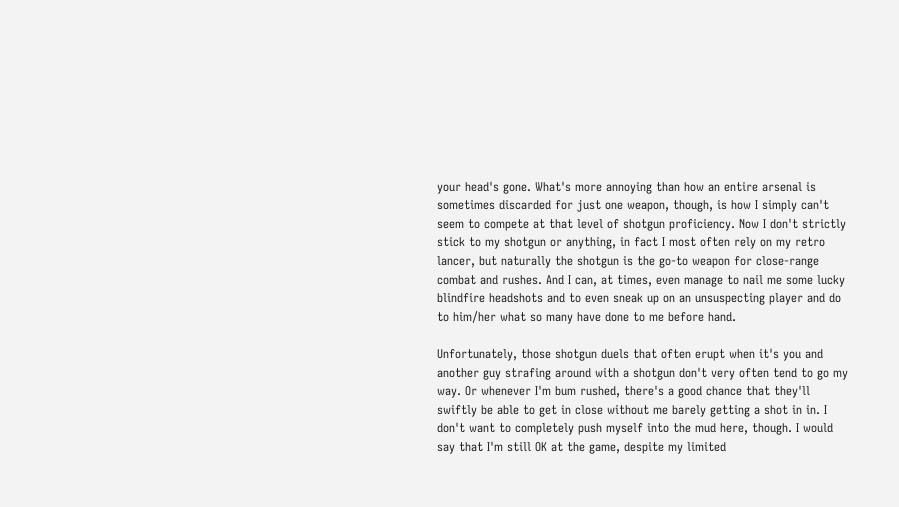your head's gone. What's more annoying than how an entire arsenal is sometimes discarded for just one weapon, though, is how I simply can't seem to compete at that level of shotgun proficiency. Now I don't strictly stick to my shotgun or anything, in fact I most often rely on my retro lancer, but naturally the shotgun is the go-to weapon for close-range combat and rushes. And I can, at times, even manage to nail me some lucky blindfire headshots and to even sneak up on an unsuspecting player and do to him/her what so many have done to me before hand.

Unfortunately, those shotgun duels that often erupt when it's you and another guy strafing around with a shotgun don't very often tend to go my way. Or whenever I'm bum rushed, there's a good chance that they'll swiftly be able to get in close without me barely getting a shot in in. I don't want to completely push myself into the mud here, though. I would say that I'm still OK at the game, despite my limited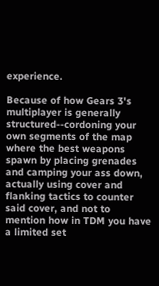experience.

Because of how Gears 3's multiplayer is generally structured--cordoning your own segments of the map where the best weapons spawn by placing grenades and camping your ass down, actually using cover and flanking tactics to counter said cover, and not to mention how in TDM you have a limited set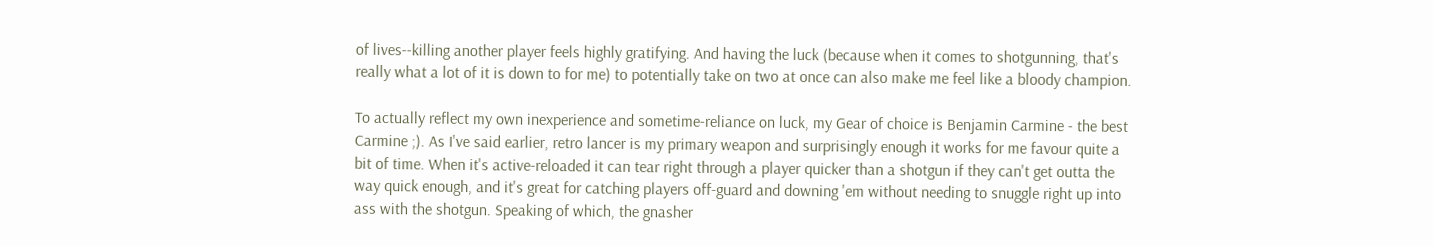of lives--killing another player feels highly gratifying. And having the luck (because when it comes to shotgunning, that's really what a lot of it is down to for me) to potentially take on two at once can also make me feel like a bloody champion.

To actually reflect my own inexperience and sometime-reliance on luck, my Gear of choice is Benjamin Carmine - the best Carmine ;). As I've said earlier, retro lancer is my primary weapon and surprisingly enough it works for me favour quite a bit of time. When it's active-reloaded it can tear right through a player quicker than a shotgun if they can't get outta the way quick enough, and it's great for catching players off-guard and downing 'em without needing to snuggle right up into ass with the shotgun. Speaking of which, the gnasher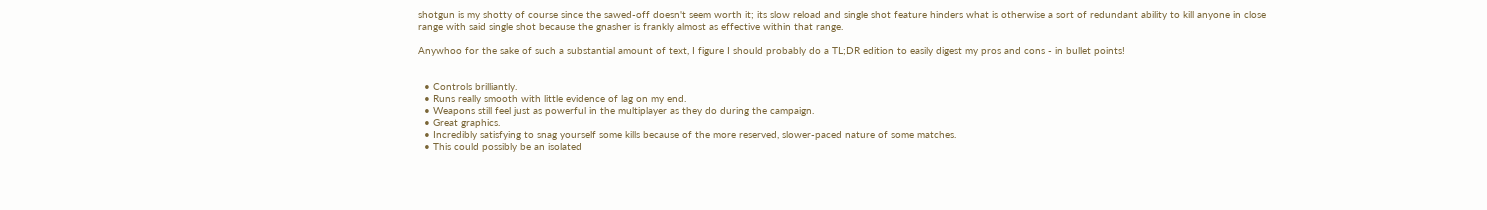shotgun is my shotty of course since the sawed-off doesn't seem worth it; its slow reload and single shot feature hinders what is otherwise a sort of redundant ability to kill anyone in close range with said single shot because the gnasher is frankly almost as effective within that range.

Anywhoo for the sake of such a substantial amount of text, I figure I should probably do a TL;DR edition to easily digest my pros and cons - in bullet points!


  • Controls brilliantly.
  • Runs really smooth with little evidence of lag on my end.
  • Weapons still feel just as powerful in the multiplayer as they do during the campaign.
  • Great graphics.
  • Incredibly satisfying to snag yourself some kills because of the more reserved, slower-paced nature of some matches.
  • This could possibly be an isolated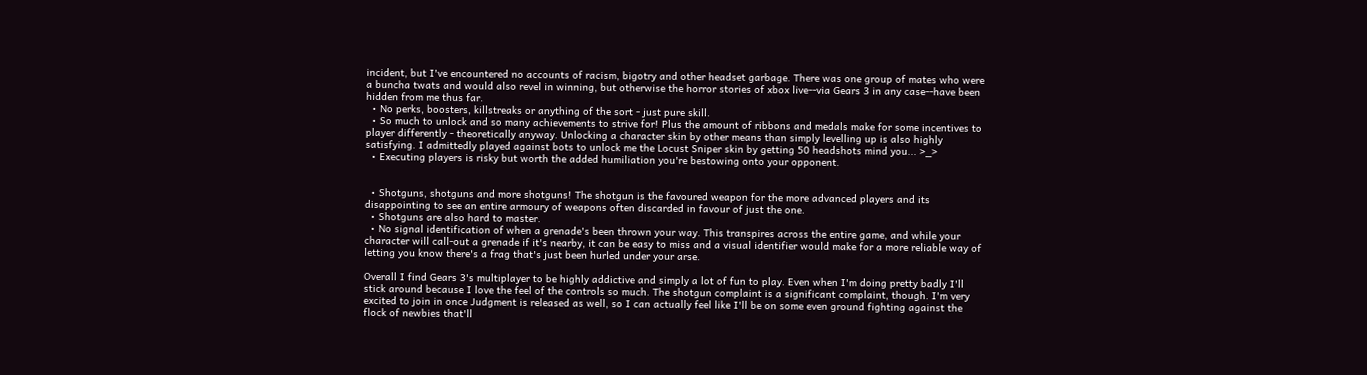incident, but I've encountered no accounts of racism, bigotry and other headset garbage. There was one group of mates who were a buncha twats and would also revel in winning, but otherwise the horror stories of xbox live--via Gears 3 in any case--have been hidden from me thus far.
  • No perks, boosters, killstreaks or anything of the sort - just pure skill.
  • So much to unlock and so many achievements to strive for! Plus the amount of ribbons and medals make for some incentives to player differently - theoretically anyway. Unlocking a character skin by other means than simply levelling up is also highly satisfying. I admittedly played against bots to unlock me the Locust Sniper skin by getting 50 headshots mind you... >_>
  • Executing players is risky but worth the added humiliation you're bestowing onto your opponent.


  • Shotguns, shotguns and more shotguns! The shotgun is the favoured weapon for the more advanced players and its disappointing to see an entire armoury of weapons often discarded in favour of just the one.
  • Shotguns are also hard to master.
  • No signal identification of when a grenade's been thrown your way. This transpires across the entire game, and while your character will call-out a grenade if it's nearby, it can be easy to miss and a visual identifier would make for a more reliable way of letting you know there's a frag that's just been hurled under your arse.

Overall I find Gears 3's multiplayer to be highly addictive and simply a lot of fun to play. Even when I'm doing pretty badly I'll stick around because I love the feel of the controls so much. The shotgun complaint is a significant complaint, though. I'm very excited to join in once Judgment is released as well, so I can actually feel like I'll be on some even ground fighting against the flock of newbies that'll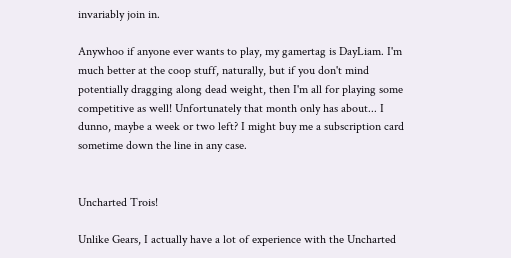invariably join in.

Anywhoo if anyone ever wants to play, my gamertag is DayLiam. I'm much better at the coop stuff, naturally, but if you don't mind potentially dragging along dead weight, then I'm all for playing some competitive as well! Unfortunately that month only has about... I dunno, maybe a week or two left? I might buy me a subscription card sometime down the line in any case.


Uncharted Trois!

Unlike Gears, I actually have a lot of experience with the Uncharted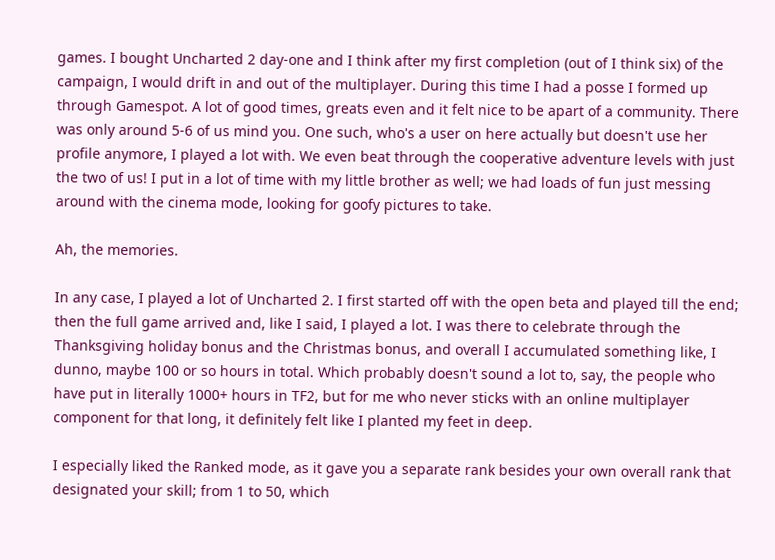games. I bought Uncharted 2 day-one and I think after my first completion (out of I think six) of the campaign, I would drift in and out of the multiplayer. During this time I had a posse I formed up through Gamespot. A lot of good times, greats even and it felt nice to be apart of a community. There was only around 5-6 of us mind you. One such, who's a user on here actually but doesn't use her profile anymore, I played a lot with. We even beat through the cooperative adventure levels with just the two of us! I put in a lot of time with my little brother as well; we had loads of fun just messing around with the cinema mode, looking for goofy pictures to take.

Ah, the memories.

In any case, I played a lot of Uncharted 2. I first started off with the open beta and played till the end; then the full game arrived and, like I said, I played a lot. I was there to celebrate through the Thanksgiving holiday bonus and the Christmas bonus, and overall I accumulated something like, I dunno, maybe 100 or so hours in total. Which probably doesn't sound a lot to, say, the people who have put in literally 1000+ hours in TF2, but for me who never sticks with an online multiplayer component for that long, it definitely felt like I planted my feet in deep.

I especially liked the Ranked mode, as it gave you a separate rank besides your own overall rank that designated your skill; from 1 to 50, which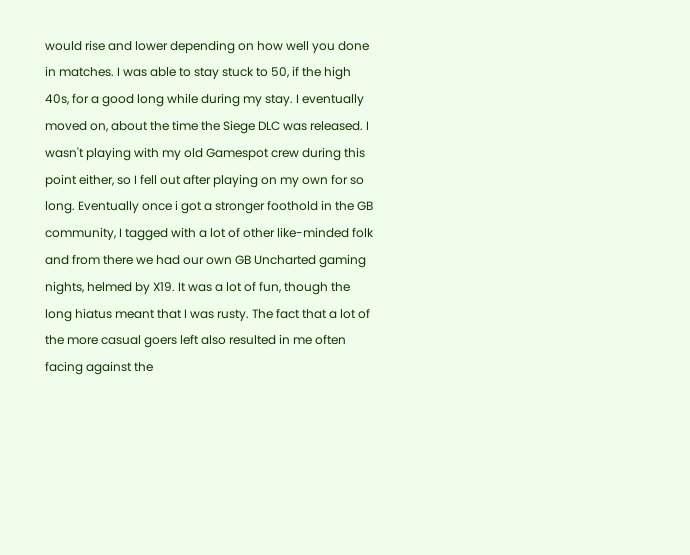would rise and lower depending on how well you done in matches. I was able to stay stuck to 50, if the high 40s, for a good long while during my stay. I eventually moved on, about the time the Siege DLC was released. I wasn't playing with my old Gamespot crew during this point either, so I fell out after playing on my own for so long. Eventually once i got a stronger foothold in the GB community, I tagged with a lot of other like-minded folk and from there we had our own GB Uncharted gaming nights, helmed by X19. It was a lot of fun, though the long hiatus meant that I was rusty. The fact that a lot of the more casual goers left also resulted in me often facing against the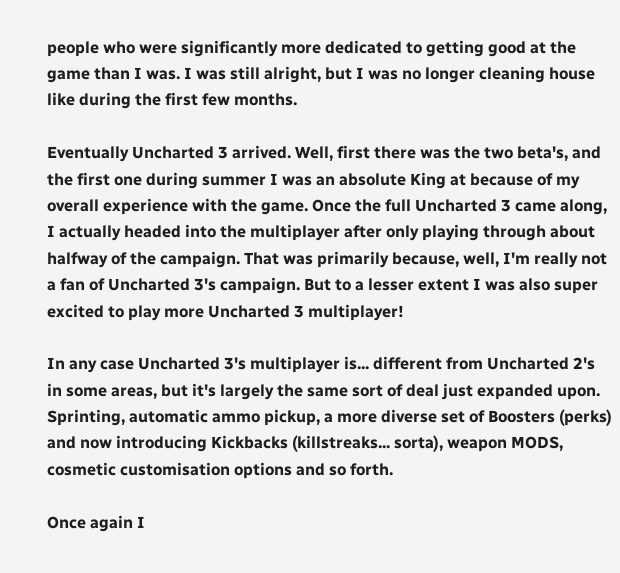people who were significantly more dedicated to getting good at the game than I was. I was still alright, but I was no longer cleaning house like during the first few months.

Eventually Uncharted 3 arrived. Well, first there was the two beta's, and the first one during summer I was an absolute King at because of my overall experience with the game. Once the full Uncharted 3 came along, I actually headed into the multiplayer after only playing through about halfway of the campaign. That was primarily because, well, I'm really not a fan of Uncharted 3's campaign. But to a lesser extent I was also super excited to play more Uncharted 3 multiplayer!

In any case Uncharted 3's multiplayer is... different from Uncharted 2's in some areas, but it's largely the same sort of deal just expanded upon. Sprinting, automatic ammo pickup, a more diverse set of Boosters (perks) and now introducing Kickbacks (killstreaks... sorta), weapon MODS, cosmetic customisation options and so forth.

Once again I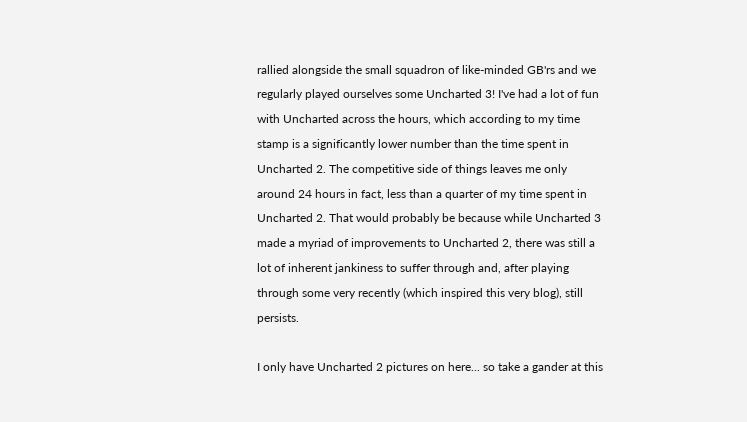rallied alongside the small squadron of like-minded GB'rs and we regularly played ourselves some Uncharted 3! I've had a lot of fun with Uncharted across the hours, which according to my time stamp is a significantly lower number than the time spent in Uncharted 2. The competitive side of things leaves me only around 24 hours in fact, less than a quarter of my time spent in Uncharted 2. That would probably be because while Uncharted 3 made a myriad of improvements to Uncharted 2, there was still a lot of inherent jankiness to suffer through and, after playing through some very recently (which inspired this very blog), still persists.

I only have Uncharted 2 pictures on here... so take a gander at this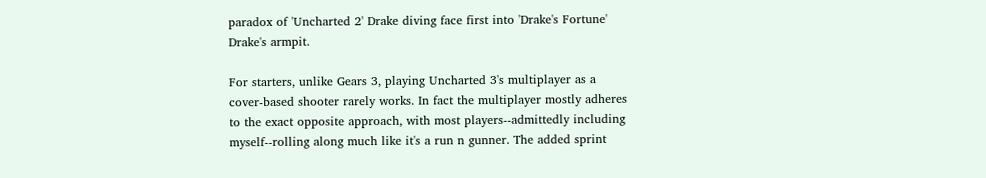paradox of 'Uncharted 2' Drake diving face first into 'Drake's Fortune' Drake's armpit.

For starters, unlike Gears 3, playing Uncharted 3's multiplayer as a cover-based shooter rarely works. In fact the multiplayer mostly adheres to the exact opposite approach, with most players--admittedly including myself--rolling along much like it's a run n gunner. The added sprint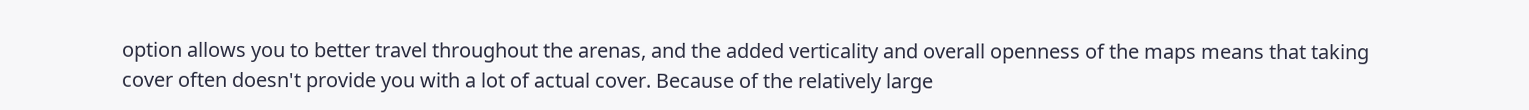option allows you to better travel throughout the arenas, and the added verticality and overall openness of the maps means that taking cover often doesn't provide you with a lot of actual cover. Because of the relatively large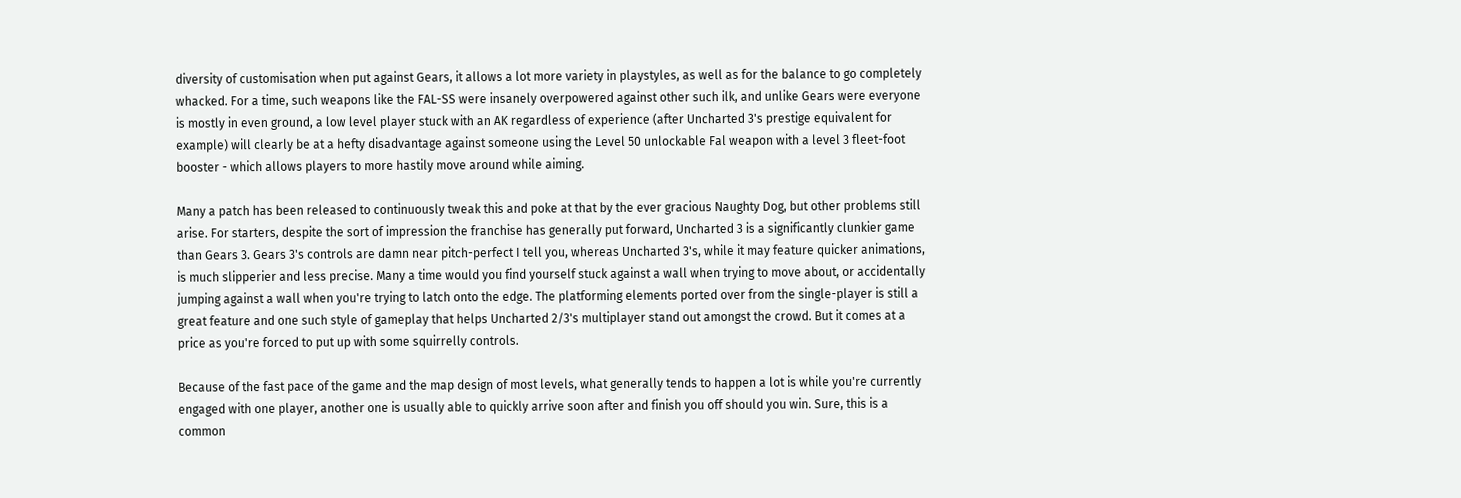diversity of customisation when put against Gears, it allows a lot more variety in playstyles, as well as for the balance to go completely whacked. For a time, such weapons like the FAL-SS were insanely overpowered against other such ilk, and unlike Gears were everyone is mostly in even ground, a low level player stuck with an AK regardless of experience (after Uncharted 3's prestige equivalent for example) will clearly be at a hefty disadvantage against someone using the Level 50 unlockable Fal weapon with a level 3 fleet-foot booster - which allows players to more hastily move around while aiming.

Many a patch has been released to continuously tweak this and poke at that by the ever gracious Naughty Dog, but other problems still arise. For starters, despite the sort of impression the franchise has generally put forward, Uncharted 3 is a significantly clunkier game than Gears 3. Gears 3's controls are damn near pitch-perfect I tell you, whereas Uncharted 3's, while it may feature quicker animations, is much slipperier and less precise. Many a time would you find yourself stuck against a wall when trying to move about, or accidentally jumping against a wall when you're trying to latch onto the edge. The platforming elements ported over from the single-player is still a great feature and one such style of gameplay that helps Uncharted 2/3's multiplayer stand out amongst the crowd. But it comes at a price as you're forced to put up with some squirrelly controls.

Because of the fast pace of the game and the map design of most levels, what generally tends to happen a lot is while you're currently engaged with one player, another one is usually able to quickly arrive soon after and finish you off should you win. Sure, this is a common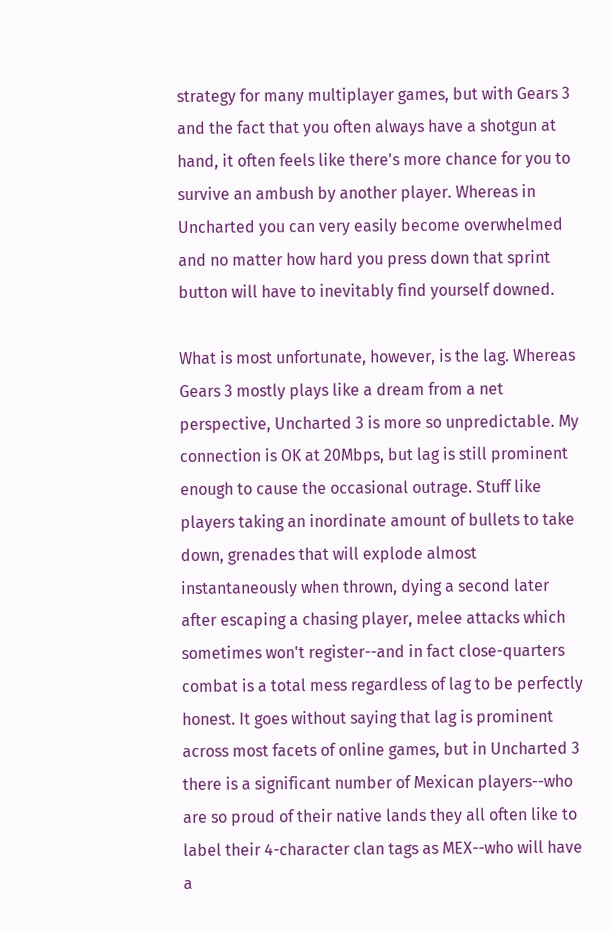strategy for many multiplayer games, but with Gears 3 and the fact that you often always have a shotgun at hand, it often feels like there's more chance for you to survive an ambush by another player. Whereas in Uncharted you can very easily become overwhelmed and no matter how hard you press down that sprint button will have to inevitably find yourself downed.

What is most unfortunate, however, is the lag. Whereas Gears 3 mostly plays like a dream from a net perspective, Uncharted 3 is more so unpredictable. My connection is OK at 20Mbps, but lag is still prominent enough to cause the occasional outrage. Stuff like players taking an inordinate amount of bullets to take down, grenades that will explode almost instantaneously when thrown, dying a second later after escaping a chasing player, melee attacks which sometimes won't register--and in fact close-quarters combat is a total mess regardless of lag to be perfectly honest. It goes without saying that lag is prominent across most facets of online games, but in Uncharted 3 there is a significant number of Mexican players--who are so proud of their native lands they all often like to label their 4-character clan tags as MEX--who will have a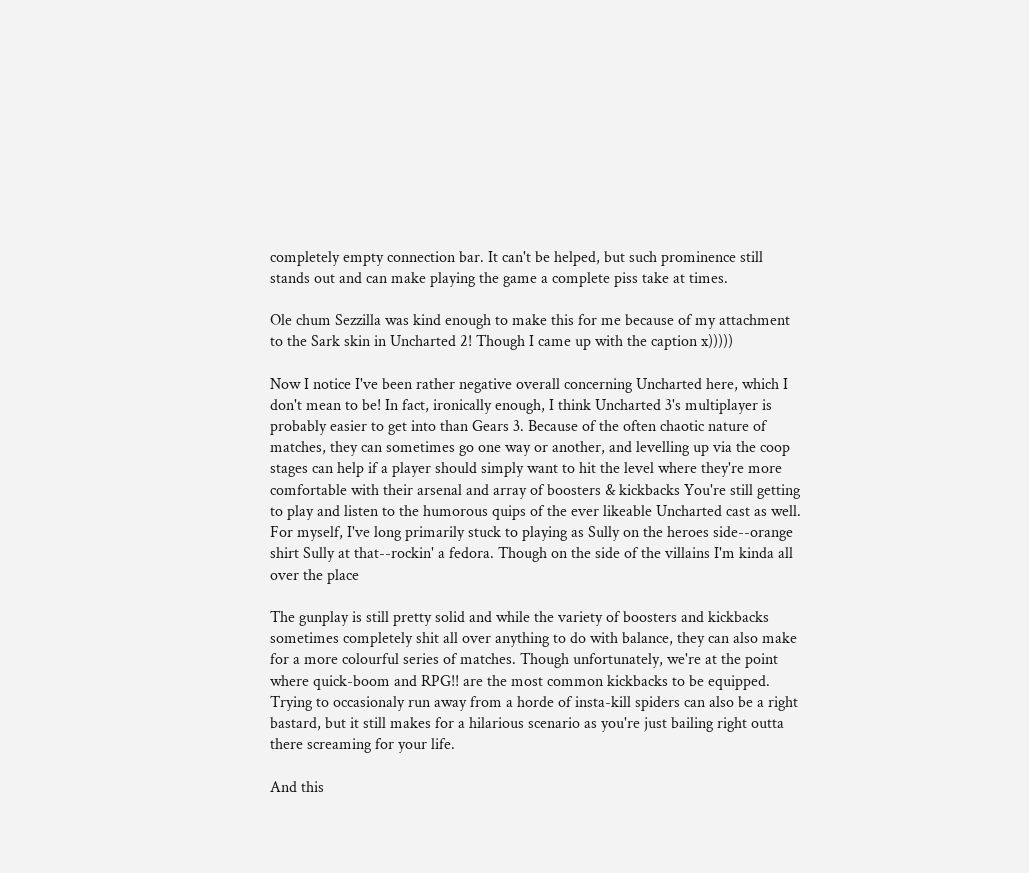completely empty connection bar. It can't be helped, but such prominence still stands out and can make playing the game a complete piss take at times.

Ole chum Sezzilla was kind enough to make this for me because of my attachment to the Sark skin in Uncharted 2! Though I came up with the caption x)))))

Now I notice I've been rather negative overall concerning Uncharted here, which I don't mean to be! In fact, ironically enough, I think Uncharted 3's multiplayer is probably easier to get into than Gears 3. Because of the often chaotic nature of matches, they can sometimes go one way or another, and levelling up via the coop stages can help if a player should simply want to hit the level where they're more comfortable with their arsenal and array of boosters & kickbacks You're still getting to play and listen to the humorous quips of the ever likeable Uncharted cast as well. For myself, I've long primarily stuck to playing as Sully on the heroes side--orange shirt Sully at that--rockin' a fedora. Though on the side of the villains I'm kinda all over the place

The gunplay is still pretty solid and while the variety of boosters and kickbacks sometimes completely shit all over anything to do with balance, they can also make for a more colourful series of matches. Though unfortunately, we're at the point where quick-boom and RPG!! are the most common kickbacks to be equipped. Trying to occasionaly run away from a horde of insta-kill spiders can also be a right bastard, but it still makes for a hilarious scenario as you're just bailing right outta there screaming for your life.

And this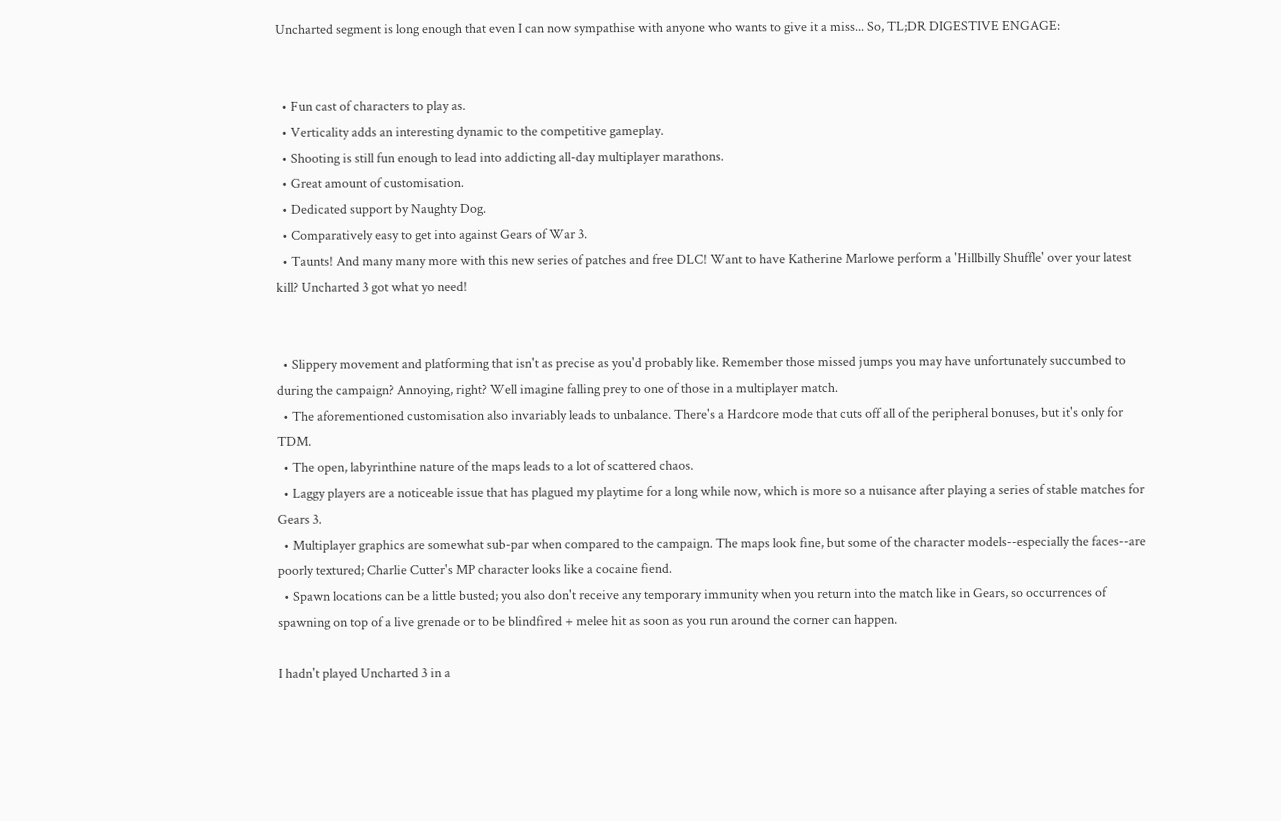Uncharted segment is long enough that even I can now sympathise with anyone who wants to give it a miss... So, TL;DR DIGESTIVE ENGAGE:


  • Fun cast of characters to play as.
  • Verticality adds an interesting dynamic to the competitive gameplay.
  • Shooting is still fun enough to lead into addicting all-day multiplayer marathons.
  • Great amount of customisation.
  • Dedicated support by Naughty Dog.
  • Comparatively easy to get into against Gears of War 3.
  • Taunts! And many many more with this new series of patches and free DLC! Want to have Katherine Marlowe perform a 'Hillbilly Shuffle' over your latest kill? Uncharted 3 got what yo need!


  • Slippery movement and platforming that isn't as precise as you'd probably like. Remember those missed jumps you may have unfortunately succumbed to during the campaign? Annoying, right? Well imagine falling prey to one of those in a multiplayer match.
  • The aforementioned customisation also invariably leads to unbalance. There's a Hardcore mode that cuts off all of the peripheral bonuses, but it's only for TDM.
  • The open, labyrinthine nature of the maps leads to a lot of scattered chaos.
  • Laggy players are a noticeable issue that has plagued my playtime for a long while now, which is more so a nuisance after playing a series of stable matches for Gears 3.
  • Multiplayer graphics are somewhat sub-par when compared to the campaign. The maps look fine, but some of the character models--especially the faces--are poorly textured; Charlie Cutter's MP character looks like a cocaine fiend.
  • Spawn locations can be a little busted; you also don't receive any temporary immunity when you return into the match like in Gears, so occurrences of spawning on top of a live grenade or to be blindfired + melee hit as soon as you run around the corner can happen.

I hadn't played Uncharted 3 in a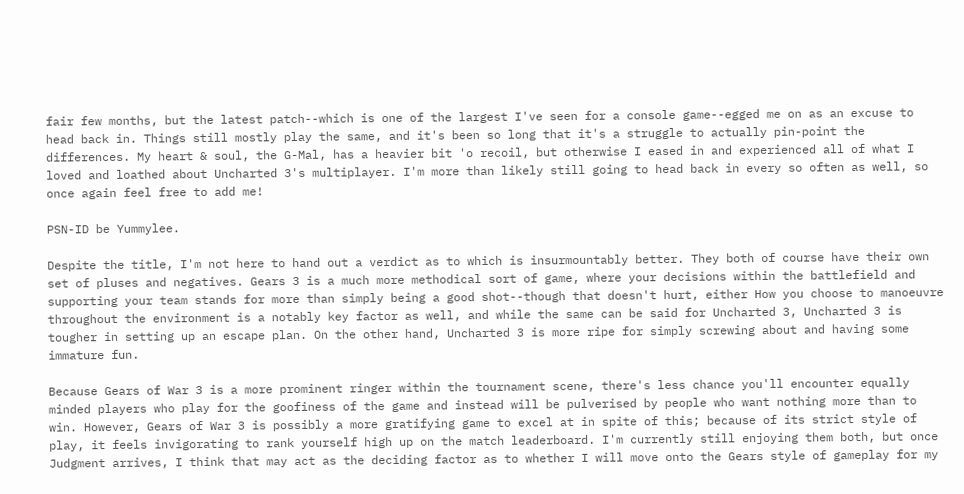fair few months, but the latest patch--which is one of the largest I've seen for a console game--egged me on as an excuse to head back in. Things still mostly play the same, and it's been so long that it's a struggle to actually pin-point the differences. My heart & soul, the G-Mal, has a heavier bit 'o recoil, but otherwise I eased in and experienced all of what I loved and loathed about Uncharted 3's multiplayer. I'm more than likely still going to head back in every so often as well, so once again feel free to add me!

PSN-ID be Yummylee.

Despite the title, I'm not here to hand out a verdict as to which is insurmountably better. They both of course have their own set of pluses and negatives. Gears 3 is a much more methodical sort of game, where your decisions within the battlefield and supporting your team stands for more than simply being a good shot--though that doesn't hurt, either How you choose to manoeuvre throughout the environment is a notably key factor as well, and while the same can be said for Uncharted 3, Uncharted 3 is tougher in setting up an escape plan. On the other hand, Uncharted 3 is more ripe for simply screwing about and having some immature fun.

Because Gears of War 3 is a more prominent ringer within the tournament scene, there's less chance you'll encounter equally minded players who play for the goofiness of the game and instead will be pulverised by people who want nothing more than to win. However, Gears of War 3 is possibly a more gratifying game to excel at in spite of this; because of its strict style of play, it feels invigorating to rank yourself high up on the match leaderboard. I'm currently still enjoying them both, but once Judgment arrives, I think that may act as the deciding factor as to whether I will move onto the Gears style of gameplay for my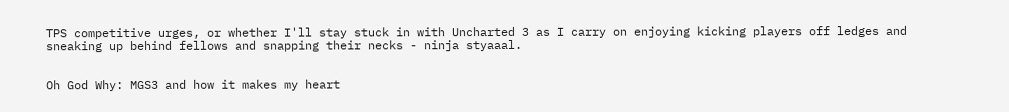TPS competitive urges, or whether I'll stay stuck in with Uncharted 3 as I carry on enjoying kicking players off ledges and sneaking up behind fellows and snapping their necks - ninja styaaal.


Oh God Why: MGS3 and how it makes my heart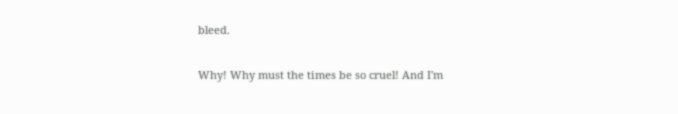bleed.

Why! Why must the times be so cruel! And I'm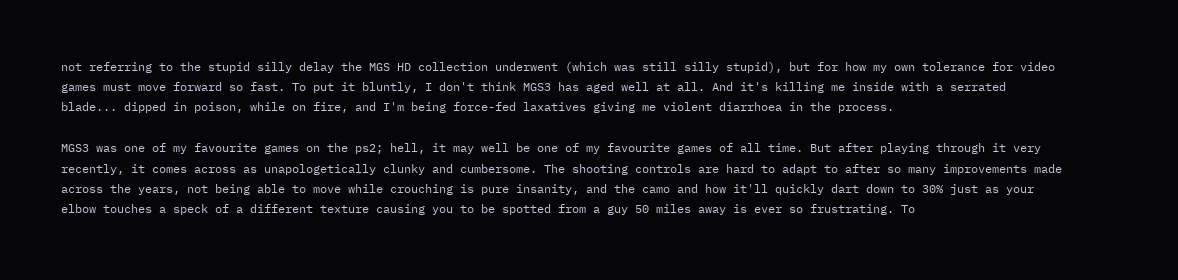not referring to the stupid silly delay the MGS HD collection underwent (which was still silly stupid), but for how my own tolerance for video games must move forward so fast. To put it bluntly, I don't think MGS3 has aged well at all. And it's killing me inside with a serrated blade... dipped in poison, while on fire, and I'm being force-fed laxatives giving me violent diarrhoea in the process.

MGS3 was one of my favourite games on the ps2; hell, it may well be one of my favourite games of all time. But after playing through it very recently, it comes across as unapologetically clunky and cumbersome. The shooting controls are hard to adapt to after so many improvements made across the years, not being able to move while crouching is pure insanity, and the camo and how it'll quickly dart down to 30% just as your elbow touches a speck of a different texture causing you to be spotted from a guy 50 miles away is ever so frustrating. To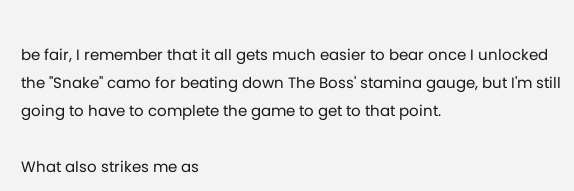be fair, I remember that it all gets much easier to bear once I unlocked the ''Snake'' camo for beating down The Boss' stamina gauge, but I'm still going to have to complete the game to get to that point.

What also strikes me as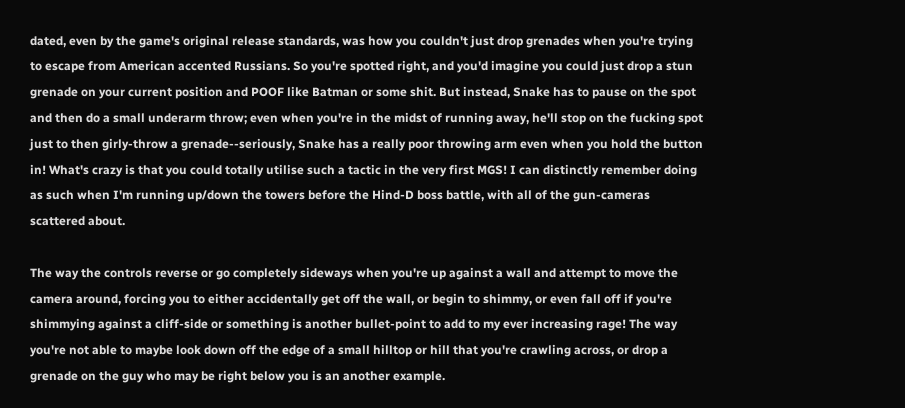dated, even by the game's original release standards, was how you couldn't just drop grenades when you're trying to escape from American accented Russians. So you're spotted right, and you'd imagine you could just drop a stun grenade on your current position and POOF like Batman or some shit. But instead, Snake has to pause on the spot and then do a small underarm throw; even when you're in the midst of running away, he'll stop on the fucking spot just to then girly-throw a grenade--seriously, Snake has a really poor throwing arm even when you hold the button in! What's crazy is that you could totally utilise such a tactic in the very first MGS! I can distinctly remember doing as such when I'm running up/down the towers before the Hind-D boss battle, with all of the gun-cameras scattered about.

The way the controls reverse or go completely sideways when you're up against a wall and attempt to move the camera around, forcing you to either accidentally get off the wall, or begin to shimmy, or even fall off if you're shimmying against a cliff-side or something is another bullet-point to add to my ever increasing rage! The way you're not able to maybe look down off the edge of a small hilltop or hill that you're crawling across, or drop a grenade on the guy who may be right below you is an another example.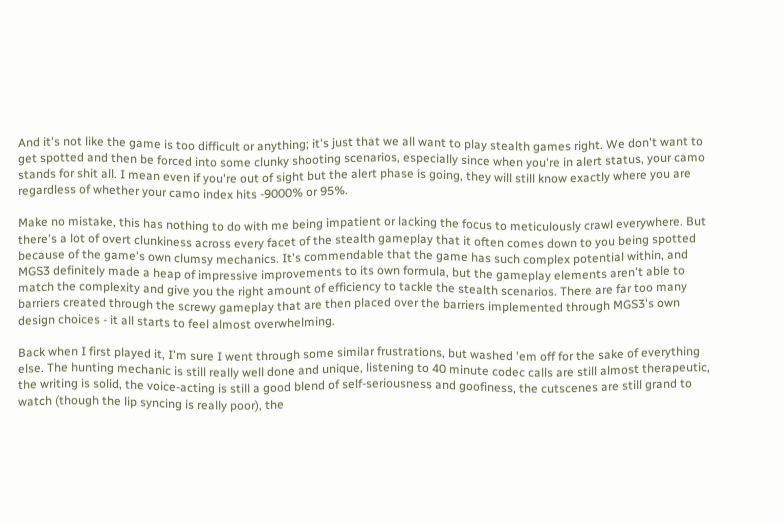And it's not like the game is too difficult or anything; it's just that we all want to play stealth games right. We don't want to get spotted and then be forced into some clunky shooting scenarios, especially since when you're in alert status, your camo stands for shit all. I mean even if you're out of sight but the alert phase is going, they will still know exactly where you are regardless of whether your camo index hits -9000% or 95%.

Make no mistake, this has nothing to do with me being impatient or lacking the focus to meticulously crawl everywhere. But there's a lot of overt clunkiness across every facet of the stealth gameplay that it often comes down to you being spotted because of the game's own clumsy mechanics. It's commendable that the game has such complex potential within, and MGS3 definitely made a heap of impressive improvements to its own formula, but the gameplay elements aren't able to match the complexity and give you the right amount of efficiency to tackle the stealth scenarios. There are far too many barriers created through the screwy gameplay that are then placed over the barriers implemented through MGS3's own design choices - it all starts to feel almost overwhelming.

Back when I first played it, I'm sure I went through some similar frustrations, but washed 'em off for the sake of everything else. The hunting mechanic is still really well done and unique, listening to 40 minute codec calls are still almost therapeutic, the writing is solid, the voice-acting is still a good blend of self-seriousness and goofiness, the cutscenes are still grand to watch (though the lip syncing is really poor), the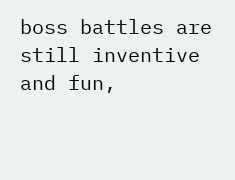boss battles are still inventive and fun,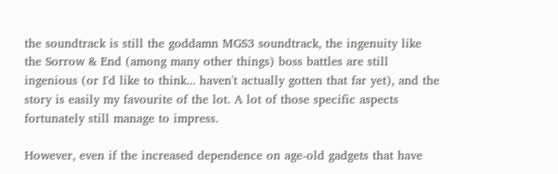the soundtrack is still the goddamn MGS3 soundtrack, the ingenuity like the Sorrow & End (among many other things) boss battles are still ingenious (or I'd like to think... haven't actually gotten that far yet), and the story is easily my favourite of the lot. A lot of those specific aspects fortunately still manage to impress.

However, even if the increased dependence on age-old gadgets that have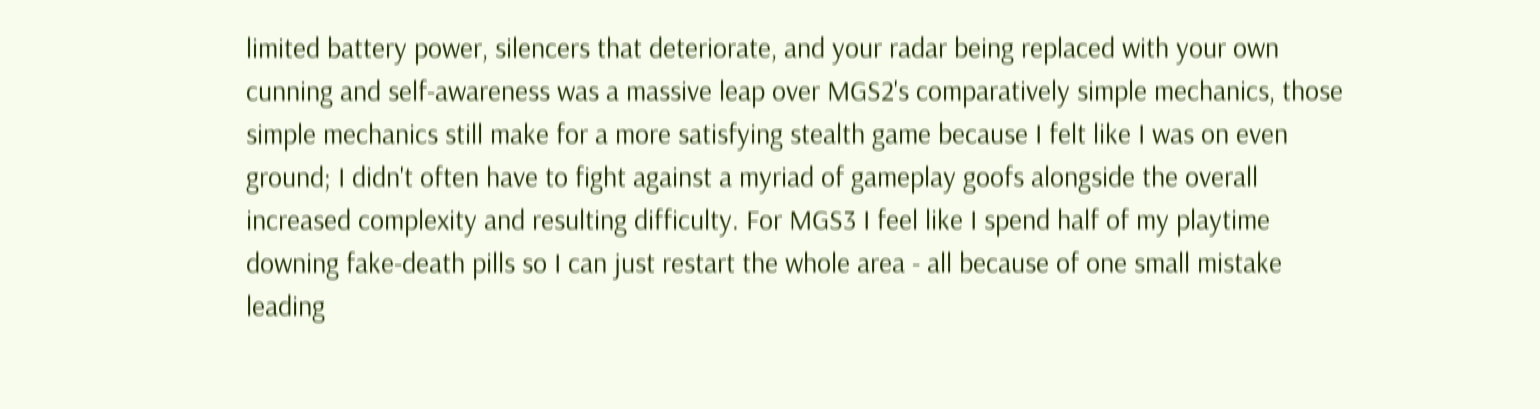limited battery power, silencers that deteriorate, and your radar being replaced with your own cunning and self-awareness was a massive leap over MGS2's comparatively simple mechanics, those simple mechanics still make for a more satisfying stealth game because I felt like I was on even ground; I didn't often have to fight against a myriad of gameplay goofs alongside the overall increased complexity and resulting difficulty. For MGS3 I feel like I spend half of my playtime downing fake-death pills so I can just restart the whole area - all because of one small mistake leading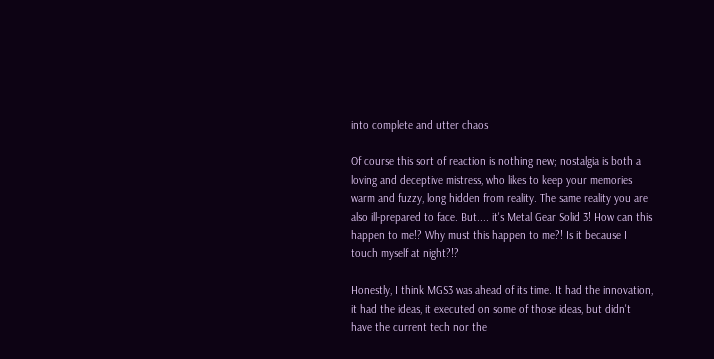into complete and utter chaos

Of course this sort of reaction is nothing new; nostalgia is both a loving and deceptive mistress, who likes to keep your memories warm and fuzzy, long hidden from reality. The same reality you are also ill-prepared to face. But.... it's Metal Gear Solid 3! How can this happen to me!? Why must this happen to me?! Is it because I touch myself at night?!?

Honestly, I think MGS3 was ahead of its time. It had the innovation, it had the ideas, it executed on some of those ideas, but didn't have the current tech nor the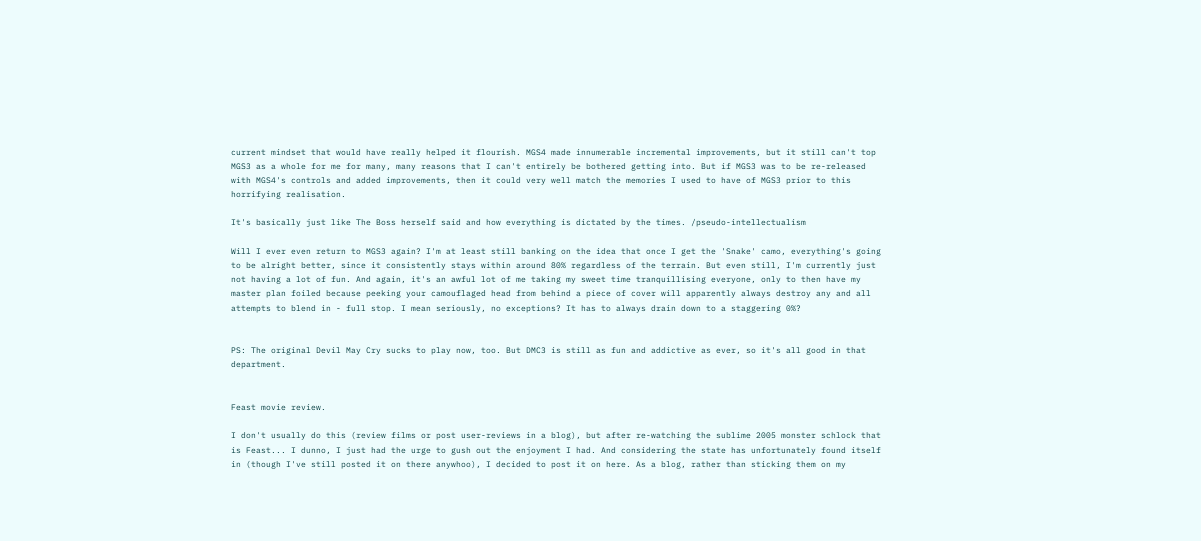current mindset that would have really helped it flourish. MGS4 made innumerable incremental improvements, but it still can't top MGS3 as a whole for me for many, many reasons that I can't entirely be bothered getting into. But if MGS3 was to be re-released with MGS4's controls and added improvements, then it could very well match the memories I used to have of MGS3 prior to this horrifying realisation.

It's basically just like The Boss herself said and how everything is dictated by the times. /pseudo-intellectualism

Will I ever even return to MGS3 again? I'm at least still banking on the idea that once I get the 'Snake' camo, everything's going to be alright better, since it consistently stays within around 80% regardless of the terrain. But even still, I'm currently just not having a lot of fun. And again, it's an awful lot of me taking my sweet time tranquillising everyone, only to then have my master plan foiled because peeking your camouflaged head from behind a piece of cover will apparently always destroy any and all attempts to blend in - full stop. I mean seriously, no exceptions? It has to always drain down to a staggering 0%?


PS: The original Devil May Cry sucks to play now, too. But DMC3 is still as fun and addictive as ever, so it's all good in that department.


Feast movie review.

I don't usually do this (review films or post user-reviews in a blog), but after re-watching the sublime 2005 monster schlock that is Feast... I dunno, I just had the urge to gush out the enjoyment I had. And considering the state has unfortunately found itself in (though I've still posted it on there anywhoo), I decided to post it on here. As a blog, rather than sticking them on my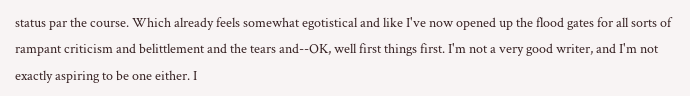status par the course. Which already feels somewhat egotistical and like I've now opened up the flood gates for all sorts of rampant criticism and belittlement and the tears and--OK, well first things first. I'm not a very good writer, and I'm not exactly aspiring to be one either. I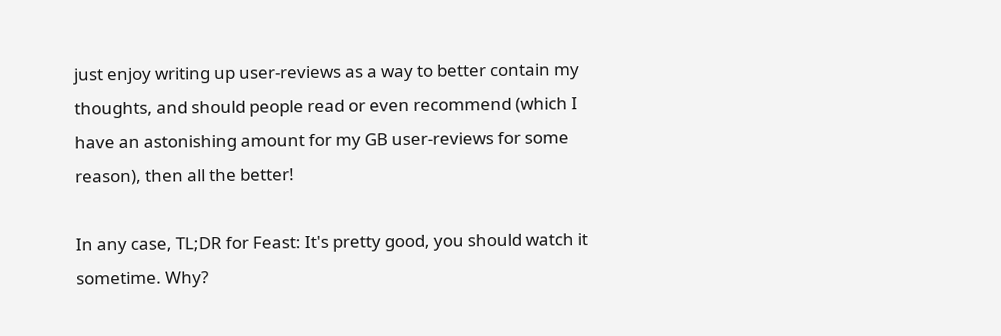just enjoy writing up user-reviews as a way to better contain my thoughts, and should people read or even recommend (which I have an astonishing amount for my GB user-reviews for some reason), then all the better!

In any case, TL;DR for Feast: It's pretty good, you should watch it sometime. Why?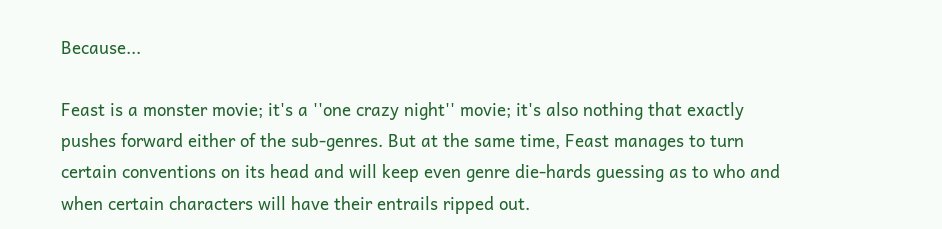Because...

Feast is a monster movie; it's a ''one crazy night'' movie; it's also nothing that exactly pushes forward either of the sub-genres. But at the same time, Feast manages to turn certain conventions on its head and will keep even genre die-hards guessing as to who and when certain characters will have their entrails ripped out.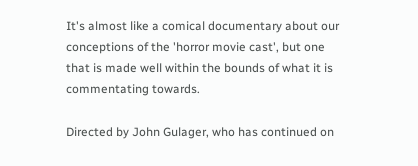It's almost like a comical documentary about our conceptions of the 'horror movie cast', but one that is made well within the bounds of what it is commentating towards.

Directed by John Gulager, who has continued on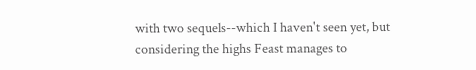with two sequels--which I haven't seen yet, but considering the highs Feast manages to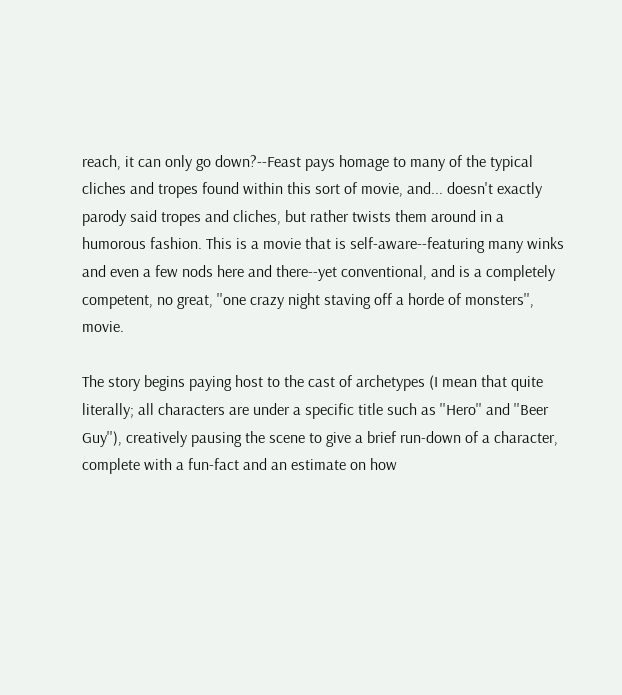reach, it can only go down?--Feast pays homage to many of the typical cliches and tropes found within this sort of movie, and... doesn't exactly parody said tropes and cliches, but rather twists them around in a humorous fashion. This is a movie that is self-aware--featuring many winks and even a few nods here and there--yet conventional, and is a completely competent, no great, ''one crazy night staving off a horde of monsters'', movie.

The story begins paying host to the cast of archetypes (I mean that quite literally; all characters are under a specific title such as ''Hero'' and ''Beer Guy''), creatively pausing the scene to give a brief run-down of a character, complete with a fun-fact and an estimate on how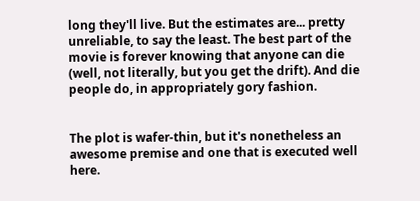long they'll live. But the estimates are... pretty unreliable, to say the least. The best part of the movie is forever knowing that anyone can die (well, not literally, but you get the drift). And die people do, in appropriately gory fashion.


The plot is wafer-thin, but it's nonetheless an awesome premise and one that is executed well here.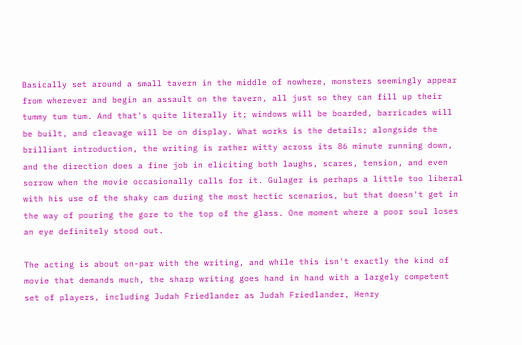Basically set around a small tavern in the middle of nowhere, monsters seemingly appear from wherever and begin an assault on the tavern, all just so they can fill up their tummy tum tum. And that's quite literally it; windows will be boarded, barricades will be built, and cleavage will be on display. What works is the details; alongside the brilliant introduction, the writing is rather witty across its 86 minute running down, and the direction does a fine job in eliciting both laughs, scares, tension, and even sorrow when the movie occasionally calls for it. Gulager is perhaps a little too liberal with his use of the shaky cam during the most hectic scenarios, but that doesn't get in the way of pouring the gore to the top of the glass. One moment where a poor soul loses an eye definitely stood out.

The acting is about on-par with the writing, and while this isn't exactly the kind of movie that demands much, the sharp writing goes hand in hand with a largely competent set of players, including Judah Friedlander as Judah Friedlander, Henry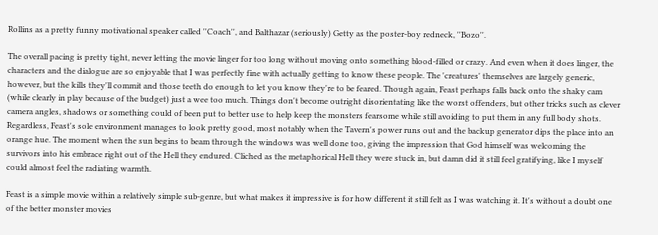Rollins as a pretty funny motivational speaker called ''Coach'', and Balthazar (seriously) Getty as the poster-boy redneck, ''Bozo''.

The overall pacing is pretty tight, never letting the movie linger for too long without moving onto something blood-filled or crazy. And even when it does linger, the characters and the dialogue are so enjoyable that I was perfectly fine with actually getting to know these people. The 'creatures' themselves are largely generic, however, but the kills they'll commit and those teeth do enough to let you know they're to be feared. Though again, Feast perhaps falls back onto the shaky cam (while clearly in play because of the budget) just a wee too much. Things don't become outright disorientating like the worst offenders, but other tricks such as clever camera angles, shadows or something could of been put to better use to help keep the monsters fearsome while still avoiding to put them in any full body shots. Regardless, Feast's sole environment manages to look pretty good, most notably when the Tavern's power runs out and the backup generator dips the place into an orange hue. The moment when the sun begins to beam through the windows was well done too, giving the impression that God himself was welcoming the survivors into his embrace right out of the Hell they endured. Cliched as the metaphorical Hell they were stuck in, but damn did it still feel gratifying, like I myself could almost feel the radiating warmth.

Feast is a simple movie within a relatively simple sub-genre, but what makes it impressive is for how different it still felt as I was watching it. It's without a doubt one of the better monster movies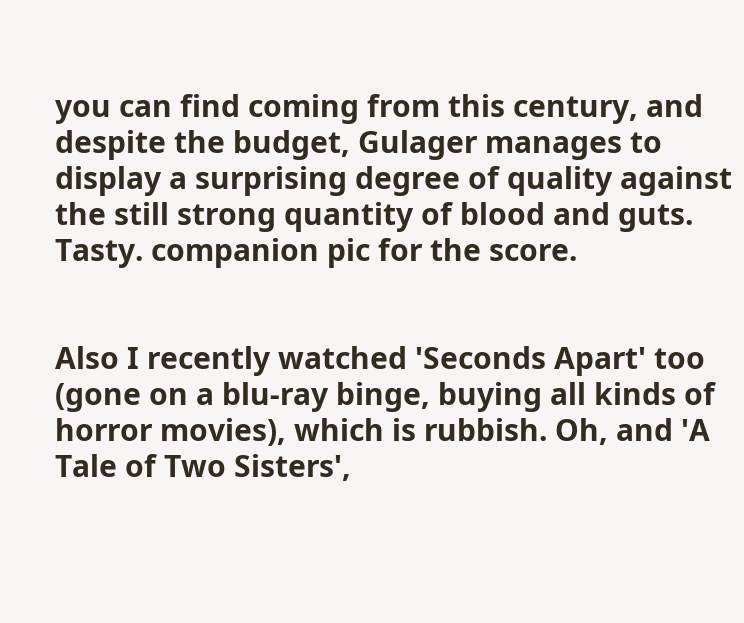you can find coming from this century, and despite the budget, Gulager manages to display a surprising degree of quality against the still strong quantity of blood and guts. Tasty. companion pic for the score.


Also I recently watched 'Seconds Apart' too (gone on a blu-ray binge, buying all kinds of horror movies), which is rubbish. Oh, and 'A Tale of Two Sisters',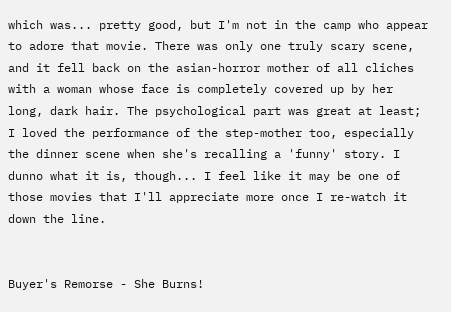which was... pretty good, but I'm not in the camp who appear to adore that movie. There was only one truly scary scene, and it fell back on the asian-horror mother of all cliches with a woman whose face is completely covered up by her long, dark hair. The psychological part was great at least; I loved the performance of the step-mother too, especially the dinner scene when she's recalling a 'funny' story. I dunno what it is, though... I feel like it may be one of those movies that I'll appreciate more once I re-watch it down the line.


Buyer's Remorse - She Burns!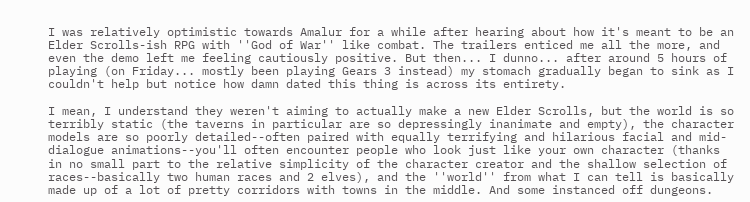I was relatively optimistic towards Amalur for a while after hearing about how it's meant to be an Elder Scrolls-ish RPG with ''God of War'' like combat. The trailers enticed me all the more, and even the demo left me feeling cautiously positive. But then... I dunno... after around 5 hours of playing (on Friday... mostly been playing Gears 3 instead) my stomach gradually began to sink as I couldn't help but notice how damn dated this thing is across its entirety.

I mean, I understand they weren't aiming to actually make a new Elder Scrolls, but the world is so terribly static (the taverns in particular are so depressingly inanimate and empty), the character models are so poorly detailed--often paired with equally terrifying and hilarious facial and mid-dialogue animations--you'll often encounter people who look just like your own character (thanks in no small part to the relative simplicity of the character creator and the shallow selection of races--basically two human races and 2 elves), and the ''world'' from what I can tell is basically made up of a lot of pretty corridors with towns in the middle. And some instanced off dungeons.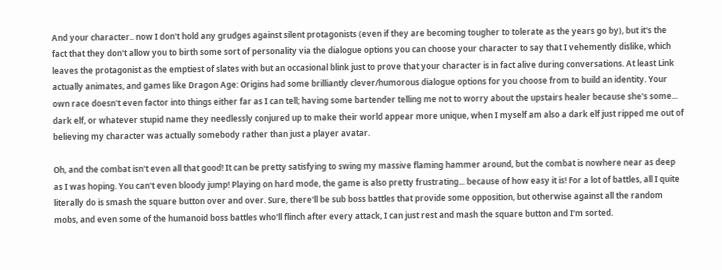And your character.. now I don't hold any grudges against silent protagonists (even if they are becoming tougher to tolerate as the years go by), but it's the fact that they don't allow you to birth some sort of personality via the dialogue options you can choose your character to say that I vehemently dislike, which leaves the protagonist as the emptiest of slates with but an occasional blink just to prove that your character is in fact alive during conversations. At least Link actually animates, and games like Dragon Age: Origins had some brilliantly clever/humorous dialogue options for you choose from to build an identity. Your own race doesn't even factor into things either far as I can tell; having some bartender telling me not to worry about the upstairs healer because she's some... dark elf, or whatever stupid name they needlessly conjured up to make their world appear more unique, when I myself am also a dark elf just ripped me out of believing my character was actually somebody rather than just a player avatar.

Oh, and the combat isn't even all that good! It can be pretty satisfying to swing my massive flaming hammer around, but the combat is nowhere near as deep as I was hoping. You can't even bloody jump! Playing on hard mode, the game is also pretty frustrating... because of how easy it is! For a lot of battles, all I quite literally do is smash the square button over and over. Sure, there'll be sub boss battles that provide some opposition, but otherwise against all the random mobs, and even some of the humanoid boss battles who'll flinch after every attack, I can just rest and mash the square button and I'm sorted.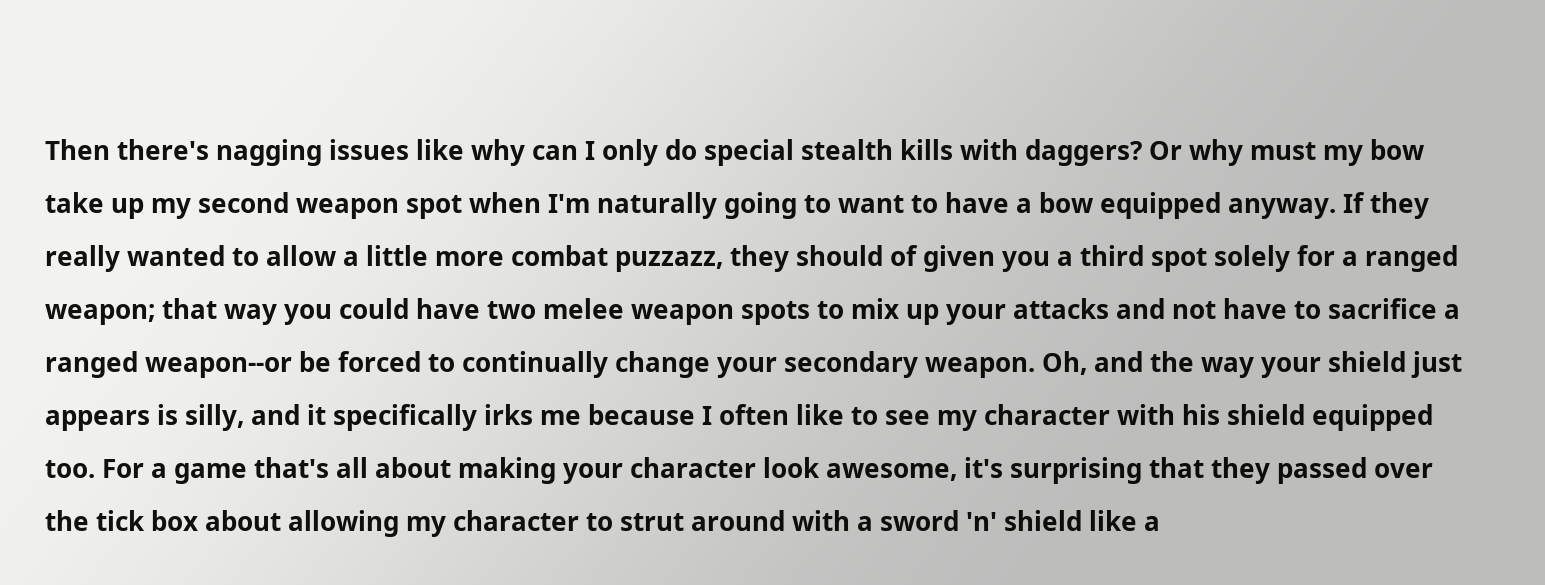Then there's nagging issues like why can I only do special stealth kills with daggers? Or why must my bow take up my second weapon spot when I'm naturally going to want to have a bow equipped anyway. If they really wanted to allow a little more combat puzzazz, they should of given you a third spot solely for a ranged weapon; that way you could have two melee weapon spots to mix up your attacks and not have to sacrifice a ranged weapon--or be forced to continually change your secondary weapon. Oh, and the way your shield just appears is silly, and it specifically irks me because I often like to see my character with his shield equipped too. For a game that's all about making your character look awesome, it's surprising that they passed over the tick box about allowing my character to strut around with a sword 'n' shield like a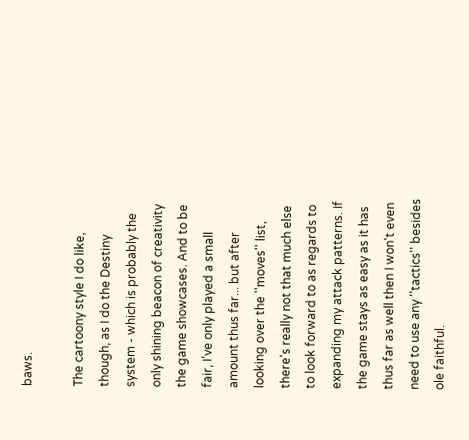baws.

The cartoony style I do like, though, as I do the Destiny system - which is probably the only shining beacon of creativity the game showcases. And to be fair, I've only played a small amount thus far... but after looking over the ''moves'' list, there's really not that much else to look forward to as regards to expanding my attack patterns. If the game stays as easy as it has thus far as well then I won't even need to use any ''tactics'' besides ole faithful.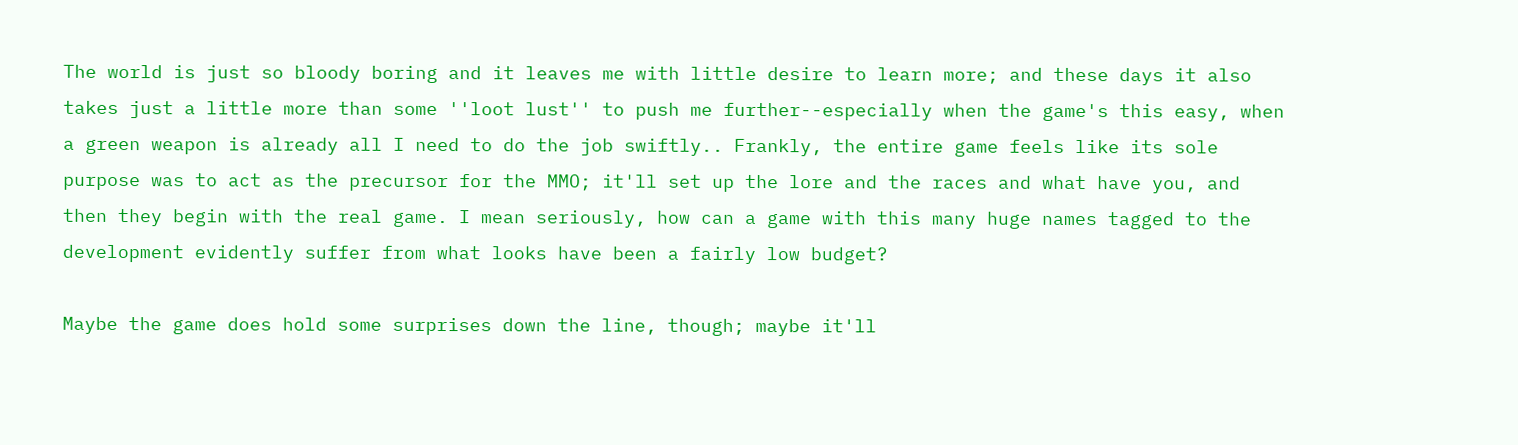The world is just so bloody boring and it leaves me with little desire to learn more; and these days it also takes just a little more than some ''loot lust'' to push me further--especially when the game's this easy, when a green weapon is already all I need to do the job swiftly.. Frankly, the entire game feels like its sole purpose was to act as the precursor for the MMO; it'll set up the lore and the races and what have you, and then they begin with the real game. I mean seriously, how can a game with this many huge names tagged to the development evidently suffer from what looks have been a fairly low budget?

Maybe the game does hold some surprises down the line, though; maybe it'll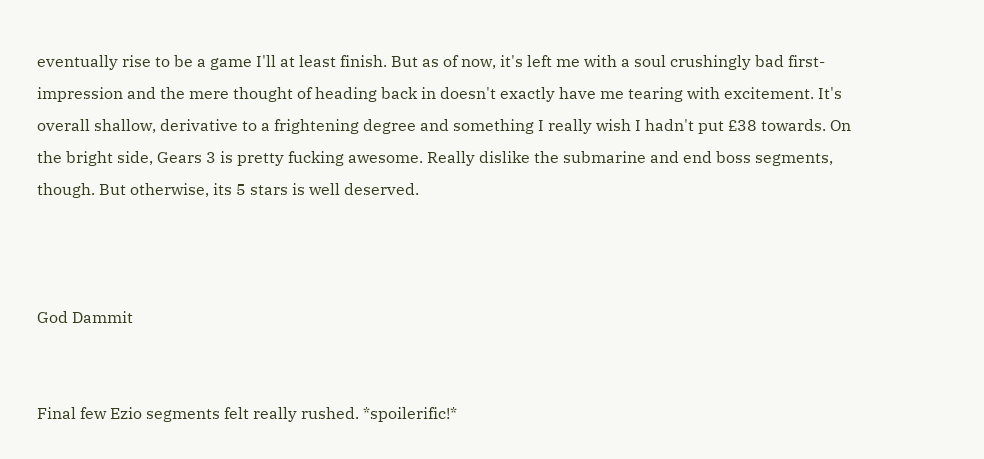eventually rise to be a game I'll at least finish. But as of now, it's left me with a soul crushingly bad first-impression and the mere thought of heading back in doesn't exactly have me tearing with excitement. It's overall shallow, derivative to a frightening degree and something I really wish I hadn't put £38 towards. On the bright side, Gears 3 is pretty fucking awesome. Really dislike the submarine and end boss segments, though. But otherwise, its 5 stars is well deserved.



God Dammit


Final few Ezio segments felt really rushed. *spoilerific!*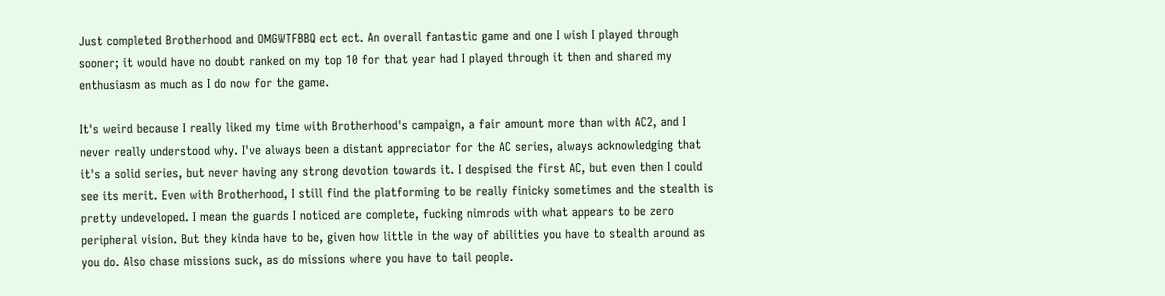Just completed Brotherhood and OMGWTFBBQ ect ect. An overall fantastic game and one I wish I played through sooner; it would have no doubt ranked on my top 10 for that year had I played through it then and shared my enthusiasm as much as I do now for the game.

It's weird because I really liked my time with Brotherhood's campaign, a fair amount more than with AC2, and I never really understood why. I've always been a distant appreciator for the AC series, always acknowledging that it's a solid series, but never having any strong devotion towards it. I despised the first AC, but even then I could see its merit. Even with Brotherhood, I still find the platforming to be really finicky sometimes and the stealth is pretty undeveloped. I mean the guards I noticed are complete, fucking nimrods with what appears to be zero peripheral vision. But they kinda have to be, given how little in the way of abilities you have to stealth around as you do. Also chase missions suck, as do missions where you have to tail people.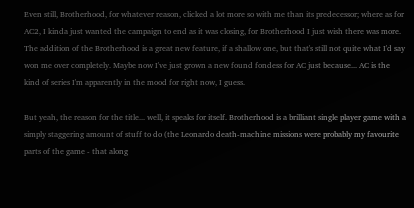Even still, Brotherhood, for whatever reason, clicked a lot more so with me than its predecessor; where as for AC2, I kinda just wanted the campaign to end as it was closing, for Brotherhood I just wish there was more. The addition of the Brotherhood is a great new feature, if a shallow one, but that's still not quite what I'd say won me over completely. Maybe now I've just grown a new found fondess for AC just because... AC is the kind of series I'm apparently in the mood for right now, I guess.

But yeah, the reason for the title... well, it speaks for itself. Brotherhood is a brilliant single player game with a simply staggering amount of stuff to do (the Leonardo death-machine missions were probably my favourite parts of the game - that along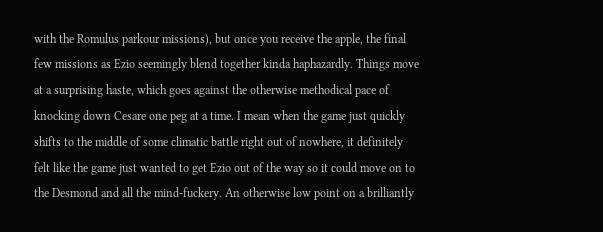with the Romulus parkour missions), but once you receive the apple, the final few missions as Ezio seemingly blend together kinda haphazardly. Things move at a surprising haste, which goes against the otherwise methodical pace of knocking down Cesare one peg at a time. I mean when the game just quickly shifts to the middle of some climatic battle right out of nowhere, it definitely felt like the game just wanted to get Ezio out of the way so it could move on to the Desmond and all the mind-fuckery. An otherwise low point on a brilliantly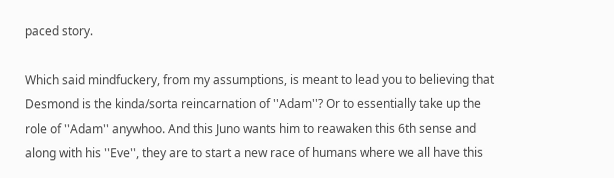paced story.

Which said mindfuckery, from my assumptions, is meant to lead you to believing that Desmond is the kinda/sorta reincarnation of ''Adam''? Or to essentially take up the role of ''Adam'' anywhoo. And this Juno wants him to reawaken this 6th sense and along with his ''Eve'', they are to start a new race of humans where we all have this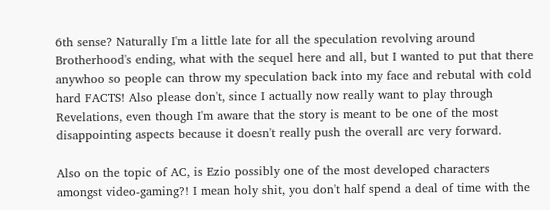6th sense? Naturally I'm a little late for all the speculation revolving around Brotherhood's ending, what with the sequel here and all, but I wanted to put that there anywhoo so people can throw my speculation back into my face and rebutal with cold hard FACTS! Also please don't, since I actually now really want to play through Revelations, even though I'm aware that the story is meant to be one of the most disappointing aspects because it doesn't really push the overall arc very forward.

Also on the topic of AC, is Ezio possibly one of the most developed characters amongst video-gaming?! I mean holy shit, you don't half spend a deal of time with the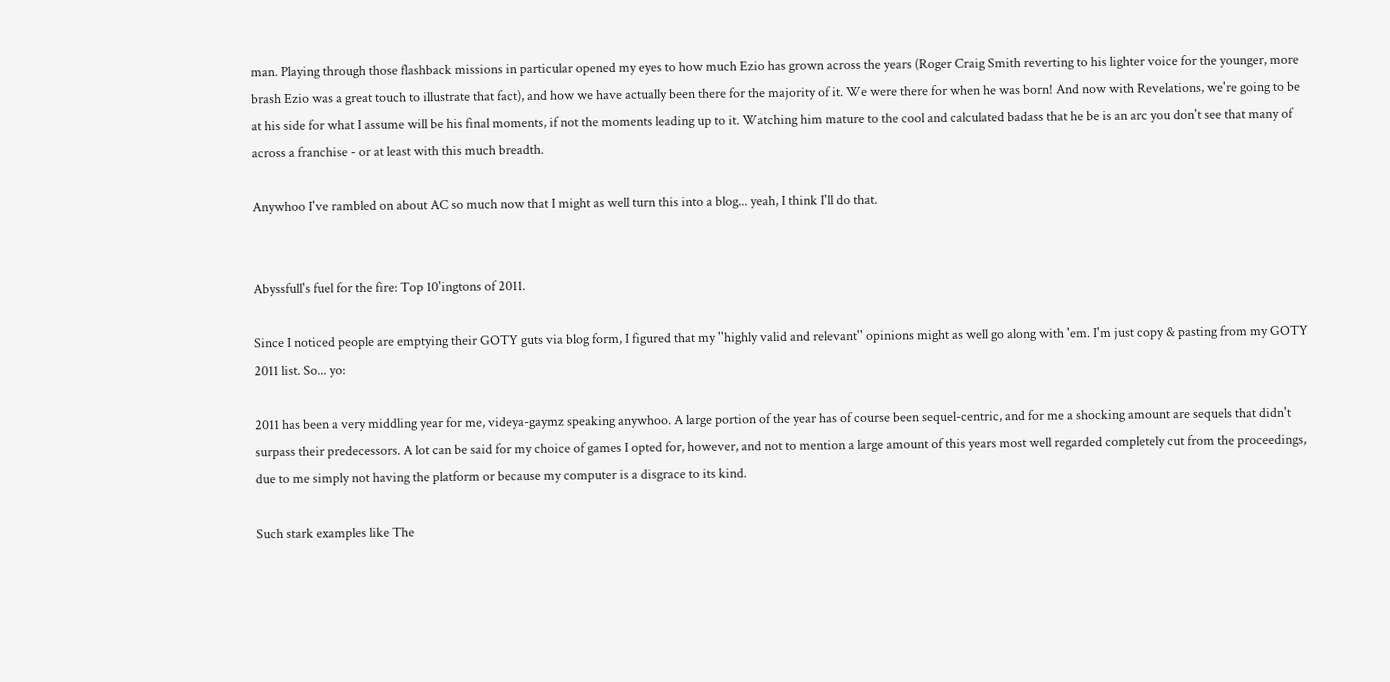man. Playing through those flashback missions in particular opened my eyes to how much Ezio has grown across the years (Roger Craig Smith reverting to his lighter voice for the younger, more brash Ezio was a great touch to illustrate that fact), and how we have actually been there for the majority of it. We were there for when he was born! And now with Revelations, we're going to be at his side for what I assume will be his final moments, if not the moments leading up to it. Watching him mature to the cool and calculated badass that he be is an arc you don't see that many of across a franchise - or at least with this much breadth.

Anywhoo I've rambled on about AC so much now that I might as well turn this into a blog... yeah, I think I'll do that.


Abyssfull's fuel for the fire: Top 10'ingtons of 2011.

Since I noticed people are emptying their GOTY guts via blog form, I figured that my ''highly valid and relevant'' opinions might as well go along with 'em. I'm just copy & pasting from my GOTY 2011 list. So... yo:

2011 has been a very middling year for me, videya-gaymz speaking anywhoo. A large portion of the year has of course been sequel-centric, and for me a shocking amount are sequels that didn't surpass their predecessors. A lot can be said for my choice of games I opted for, however, and not to mention a large amount of this years most well regarded completely cut from the proceedings, due to me simply not having the platform or because my computer is a disgrace to its kind.

Such stark examples like The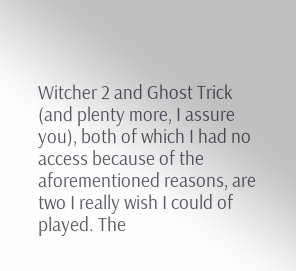Witcher 2 and Ghost Trick (and plenty more, I assure you), both of which I had no access because of the aforementioned reasons, are two I really wish I could of played. The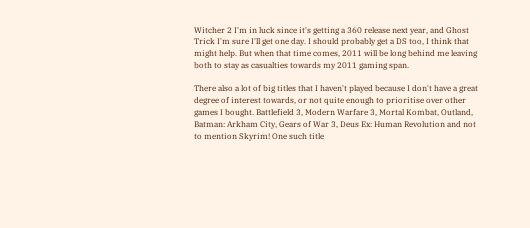Witcher 2 I'm in luck since it's getting a 360 release next year, and Ghost Trick I'm sure I'll get one day. I should probably get a DS too, I think that might help. But when that time comes, 2011 will be long behind me leaving both to stay as casualties towards my 2011 gaming span.

There also a lot of big titles that I haven't played because I don't have a great degree of interest towards, or not quite enough to prioritise over other games I bought. Battlefield 3, Modern Warfare 3, Mortal Kombat, Outland, Batman: Arkham City, Gears of War 3, Deus Ex: Human Revolution and not to mention Skyrim! One such title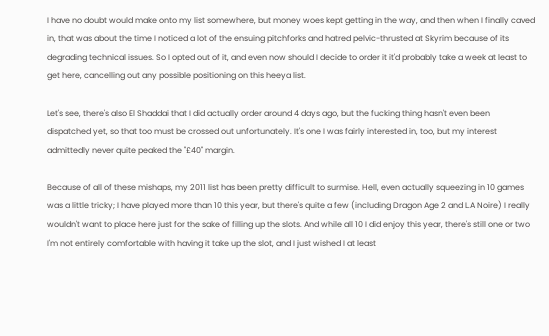I have no doubt would make onto my list somewhere, but money woes kept getting in the way, and then when I finally caved in, that was about the time I noticed a lot of the ensuing pitchforks and hatred pelvic-thrusted at Skyrim because of its degrading technical issues. So I opted out of it, and even now should I decide to order it it'd probably take a week at least to get here, cancelling out any possible positioning on this heeya list.

Let's see, there's also El Shaddai that I did actually order around 4 days ago, but the fucking thing hasn't even been dispatched yet, so that too must be crossed out unfortunately. It's one I was fairly interested in, too, but my interest admittedly never quite peaked the ''£40'' margin.

Because of all of these mishaps, my 2011 list has been pretty difficult to surmise. Hell, even actually squeezing in 10 games was a little tricky; I have played more than 10 this year, but there's quite a few (including Dragon Age 2 and L.A Noire) I really wouldn't want to place here just for the sake of filling up the slots. And while all 10 I did enjoy this year, there's still one or two I'm not entirely comfortable with having it take up the slot, and I just wished I at least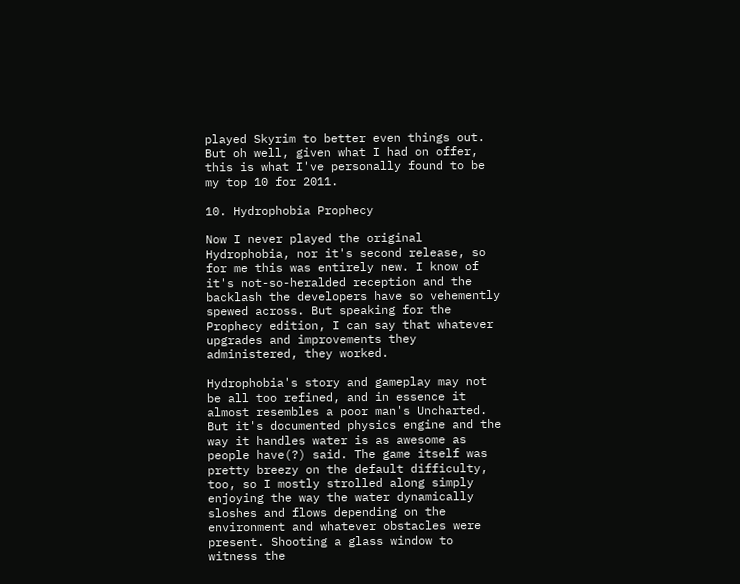played Skyrim to better even things out. But oh well, given what I had on offer, this is what I've personally found to be my top 10 for 2011.

10. Hydrophobia Prophecy

Now I never played the original Hydrophobia, nor it's second release, so for me this was entirely new. I know of it's not-so-heralded reception and the backlash the developers have so vehemently spewed across. But speaking for the Prophecy edition, I can say that whatever upgrades and improvements they administered, they worked.

Hydrophobia's story and gameplay may not be all too refined, and in essence it almost resembles a poor man's Uncharted. But it's documented physics engine and the way it handles water is as awesome as people have(?) said. The game itself was pretty breezy on the default difficulty, too, so I mostly strolled along simply enjoying the way the water dynamically sloshes and flows depending on the environment and whatever obstacles were present. Shooting a glass window to witness the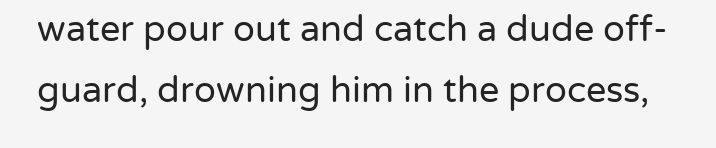water pour out and catch a dude off-guard, drowning him in the process,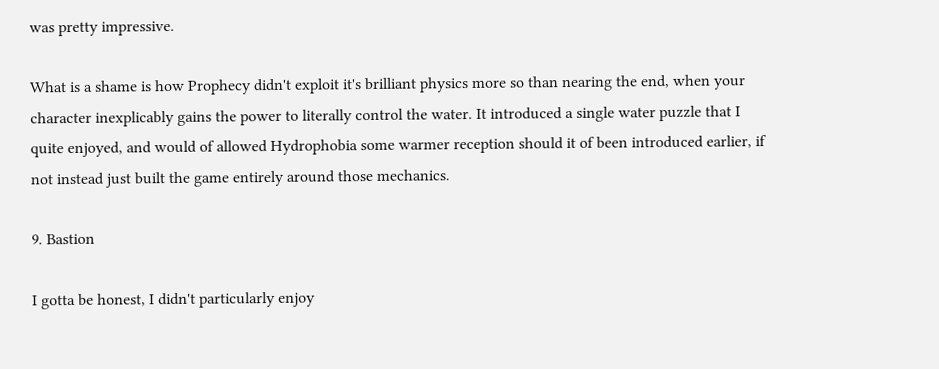was pretty impressive.

What is a shame is how Prophecy didn't exploit it's brilliant physics more so than nearing the end, when your character inexplicably gains the power to literally control the water. It introduced a single water puzzle that I quite enjoyed, and would of allowed Hydrophobia some warmer reception should it of been introduced earlier, if not instead just built the game entirely around those mechanics.

9. Bastion

I gotta be honest, I didn't particularly enjoy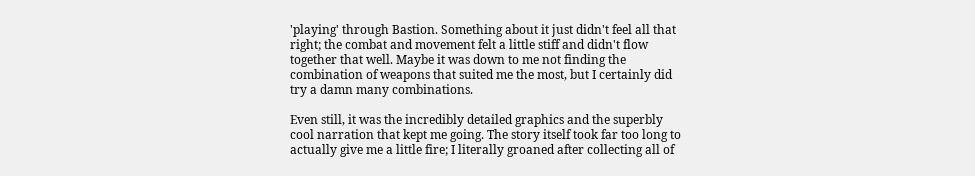'playing' through Bastion. Something about it just didn't feel all that right; the combat and movement felt a little stiff and didn't flow together that well. Maybe it was down to me not finding the combination of weapons that suited me the most, but I certainly did try a damn many combinations.

Even still, it was the incredibly detailed graphics and the superbly cool narration that kept me going. The story itself took far too long to actually give me a little fire; I literally groaned after collecting all of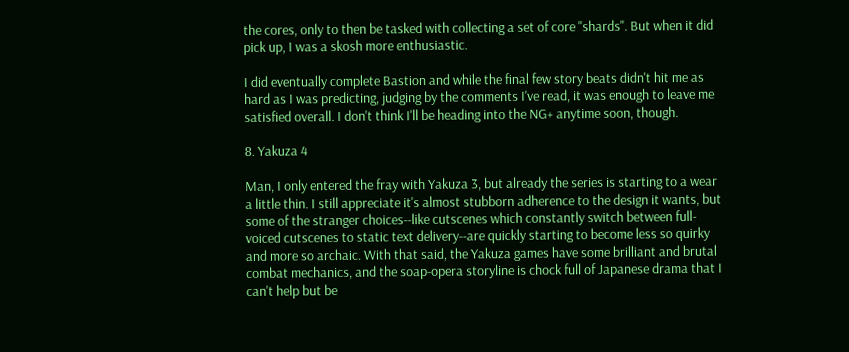the cores, only to then be tasked with collecting a set of core ''shards''. But when it did pick up, I was a skosh more enthusiastic.

I did eventually complete Bastion and while the final few story beats didn't hit me as hard as I was predicting, judging by the comments I've read, it was enough to leave me satisfied overall. I don't think I'll be heading into the NG+ anytime soon, though.

8. Yakuza 4

Man, I only entered the fray with Yakuza 3, but already the series is starting to a wear a little thin. I still appreciate it's almost stubborn adherence to the design it wants, but some of the stranger choices--like cutscenes which constantly switch between full-voiced cutscenes to static text delivery--are quickly starting to become less so quirky and more so archaic. With that said, the Yakuza games have some brilliant and brutal combat mechanics, and the soap-opera storyline is chock full of Japanese drama that I can't help but be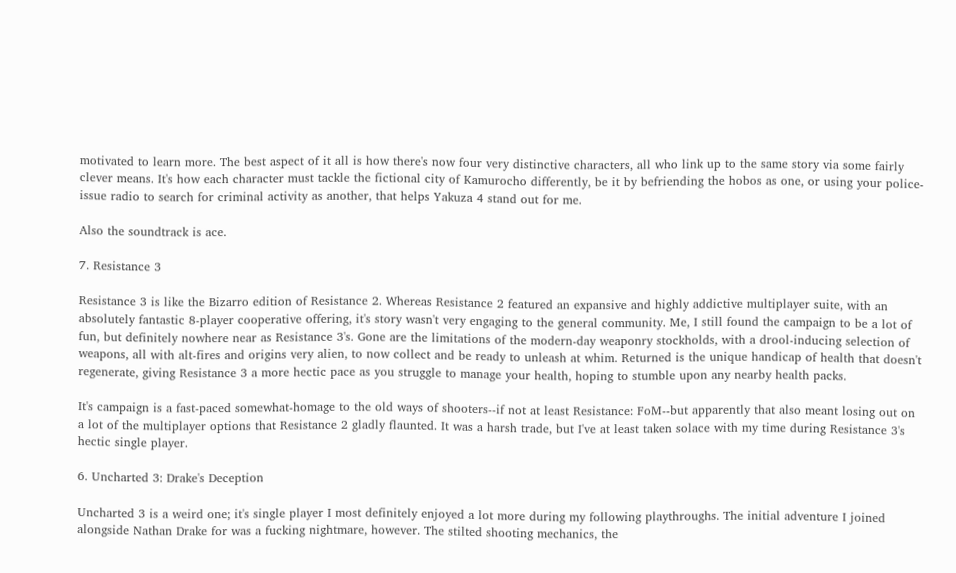motivated to learn more. The best aspect of it all is how there's now four very distinctive characters, all who link up to the same story via some fairly clever means. It's how each character must tackle the fictional city of Kamurocho differently, be it by befriending the hobos as one, or using your police-issue radio to search for criminal activity as another, that helps Yakuza 4 stand out for me.

Also the soundtrack is ace.

7. Resistance 3

Resistance 3 is like the Bizarro edition of Resistance 2. Whereas Resistance 2 featured an expansive and highly addictive multiplayer suite, with an absolutely fantastic 8-player cooperative offering, it's story wasn't very engaging to the general community. Me, I still found the campaign to be a lot of fun, but definitely nowhere near as Resistance 3's. Gone are the limitations of the modern-day weaponry stockholds, with a drool-inducing selection of weapons, all with alt-fires and origins very alien, to now collect and be ready to unleash at whim. Returned is the unique handicap of health that doesn't regenerate, giving Resistance 3 a more hectic pace as you struggle to manage your health, hoping to stumble upon any nearby health packs.

It's campaign is a fast-paced somewhat-homage to the old ways of shooters--if not at least Resistance: FoM--but apparently that also meant losing out on a lot of the multiplayer options that Resistance 2 gladly flaunted. It was a harsh trade, but I've at least taken solace with my time during Resistance 3's hectic single player.

6. Uncharted 3: Drake's Deception

Uncharted 3 is a weird one; it's single player I most definitely enjoyed a lot more during my following playthroughs. The initial adventure I joined alongside Nathan Drake for was a fucking nightmare, however. The stilted shooting mechanics, the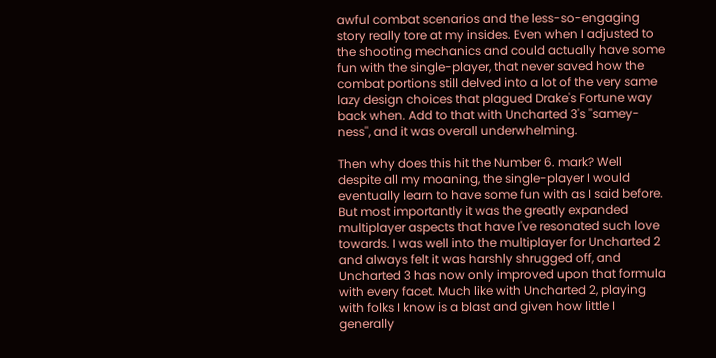awful combat scenarios and the less-so-engaging story really tore at my insides. Even when I adjusted to the shooting mechanics and could actually have some fun with the single-player, that never saved how the combat portions still delved into a lot of the very same lazy design choices that plagued Drake's Fortune way back when. Add to that with Uncharted 3's ''samey-ness'', and it was overall underwhelming.

Then why does this hit the Number 6. mark? Well despite all my moaning, the single-player I would eventually learn to have some fun with as I said before. But most importantly it was the greatly expanded multiplayer aspects that have I've resonated such love towards. I was well into the multiplayer for Uncharted 2 and always felt it was harshly shrugged off, and Uncharted 3 has now only improved upon that formula with every facet. Much like with Uncharted 2, playing with folks I know is a blast and given how little I generally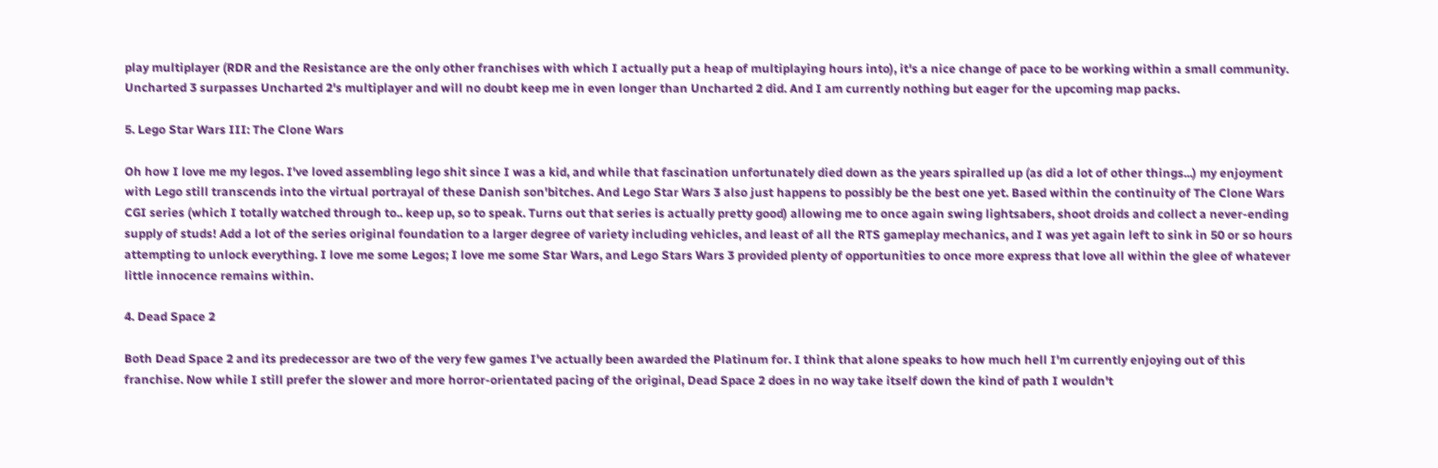play multiplayer (RDR and the Resistance are the only other franchises with which I actually put a heap of multiplaying hours into), it's a nice change of pace to be working within a small community. Uncharted 3 surpasses Uncharted 2's multiplayer and will no doubt keep me in even longer than Uncharted 2 did. And I am currently nothing but eager for the upcoming map packs.

5. Lego Star Wars III: The Clone Wars

Oh how I love me my legos. I've loved assembling lego shit since I was a kid, and while that fascination unfortunately died down as the years spiralled up (as did a lot of other things...) my enjoyment with Lego still transcends into the virtual portrayal of these Danish son'bitches. And Lego Star Wars 3 also just happens to possibly be the best one yet. Based within the continuity of The Clone Wars CGI series (which I totally watched through to.. keep up, so to speak. Turns out that series is actually pretty good) allowing me to once again swing lightsabers, shoot droids and collect a never-ending supply of studs! Add a lot of the series original foundation to a larger degree of variety including vehicles, and least of all the RTS gameplay mechanics, and I was yet again left to sink in 50 or so hours attempting to unlock everything. I love me some Legos; I love me some Star Wars, and Lego Stars Wars 3 provided plenty of opportunities to once more express that love all within the glee of whatever little innocence remains within.

4. Dead Space 2

Both Dead Space 2 and its predecessor are two of the very few games I've actually been awarded the Platinum for. I think that alone speaks to how much hell I'm currently enjoying out of this franchise. Now while I still prefer the slower and more horror-orientated pacing of the original, Dead Space 2 does in no way take itself down the kind of path I wouldn't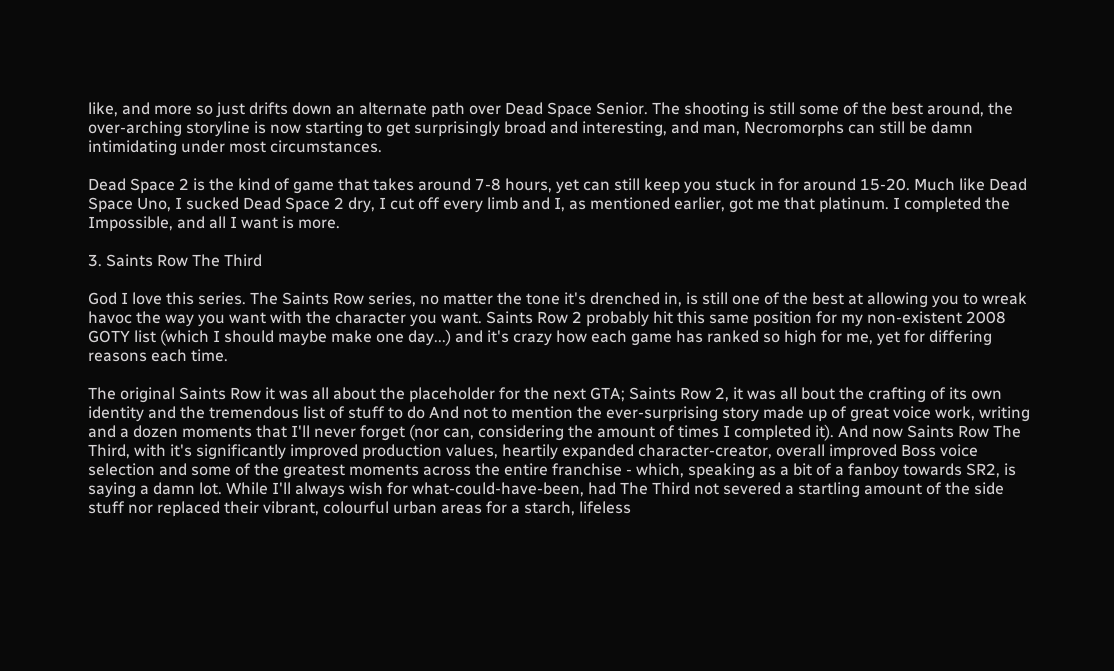like, and more so just drifts down an alternate path over Dead Space Senior. The shooting is still some of the best around, the over-arching storyline is now starting to get surprisingly broad and interesting, and man, Necromorphs can still be damn intimidating under most circumstances.

Dead Space 2 is the kind of game that takes around 7-8 hours, yet can still keep you stuck in for around 15-20. Much like Dead Space Uno, I sucked Dead Space 2 dry, I cut off every limb and I, as mentioned earlier, got me that platinum. I completed the Impossible, and all I want is more.

3. Saints Row The Third

God I love this series. The Saints Row series, no matter the tone it's drenched in, is still one of the best at allowing you to wreak havoc the way you want with the character you want. Saints Row 2 probably hit this same position for my non-existent 2008 GOTY list (which I should maybe make one day...) and it's crazy how each game has ranked so high for me, yet for differing reasons each time.

The original Saints Row it was all about the placeholder for the next GTA; Saints Row 2, it was all bout the crafting of its own identity and the tremendous list of stuff to do And not to mention the ever-surprising story made up of great voice work, writing and a dozen moments that I'll never forget (nor can, considering the amount of times I completed it). And now Saints Row The Third, with it's significantly improved production values, heartily expanded character-creator, overall improved Boss voice selection and some of the greatest moments across the entire franchise - which, speaking as a bit of a fanboy towards SR2, is saying a damn lot. While I'll always wish for what-could-have-been, had The Third not severed a startling amount of the side stuff nor replaced their vibrant, colourful urban areas for a starch, lifeless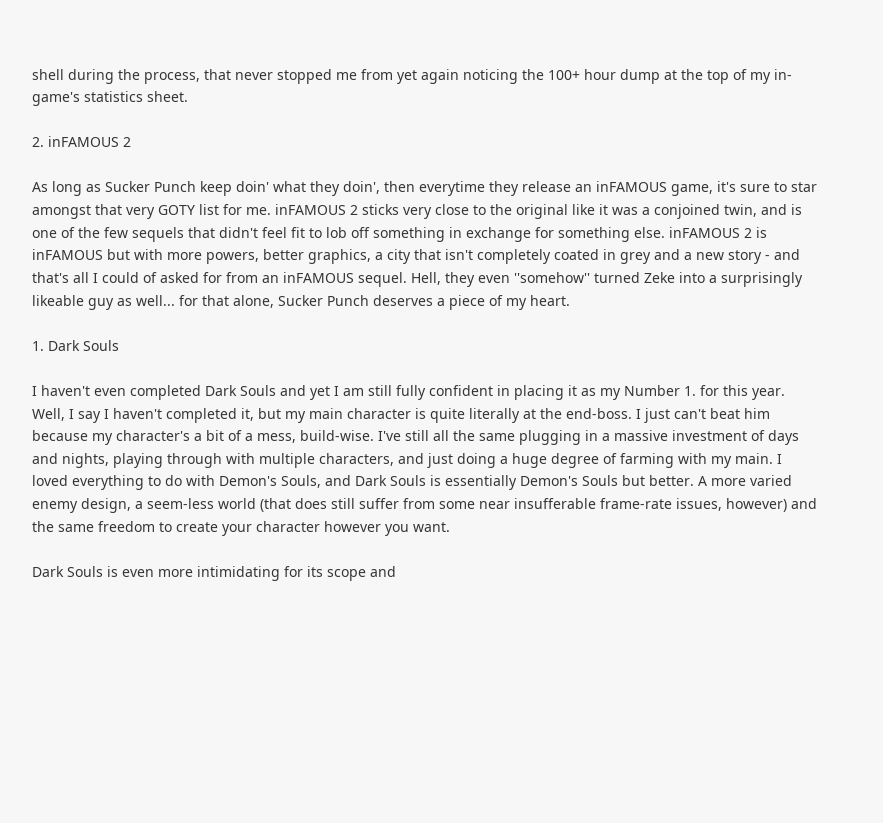shell during the process, that never stopped me from yet again noticing the 100+ hour dump at the top of my in-game's statistics sheet.

2. inFAMOUS 2

As long as Sucker Punch keep doin' what they doin', then everytime they release an inFAMOUS game, it's sure to star amongst that very GOTY list for me. inFAMOUS 2 sticks very close to the original like it was a conjoined twin, and is one of the few sequels that didn't feel fit to lob off something in exchange for something else. inFAMOUS 2 is inFAMOUS but with more powers, better graphics, a city that isn't completely coated in grey and a new story - and that's all I could of asked for from an inFAMOUS sequel. Hell, they even ''somehow'' turned Zeke into a surprisingly likeable guy as well... for that alone, Sucker Punch deserves a piece of my heart.

1. Dark Souls

I haven't even completed Dark Souls and yet I am still fully confident in placing it as my Number 1. for this year. Well, I say I haven't completed it, but my main character is quite literally at the end-boss. I just can't beat him because my character's a bit of a mess, build-wise. I've still all the same plugging in a massive investment of days and nights, playing through with multiple characters, and just doing a huge degree of farming with my main. I loved everything to do with Demon's Souls, and Dark Souls is essentially Demon's Souls but better. A more varied enemy design, a seem-less world (that does still suffer from some near insufferable frame-rate issues, however) and the same freedom to create your character however you want.

Dark Souls is even more intimidating for its scope and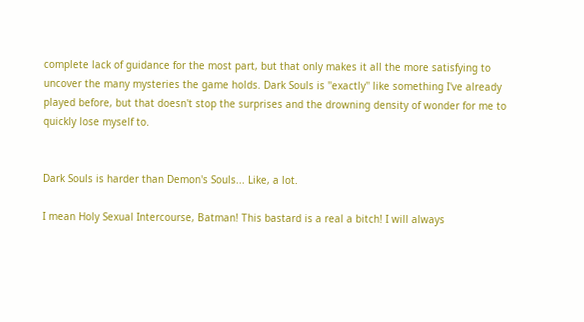complete lack of guidance for the most part, but that only makes it all the more satisfying to uncover the many mysteries the game holds. Dark Souls is ''exactly'' like something I've already played before, but that doesn't stop the surprises and the drowning density of wonder for me to quickly lose myself to.


Dark Souls is harder than Demon's Souls... Like, a lot.

I mean Holy Sexual Intercourse, Batman! This bastard is a real a bitch! I will always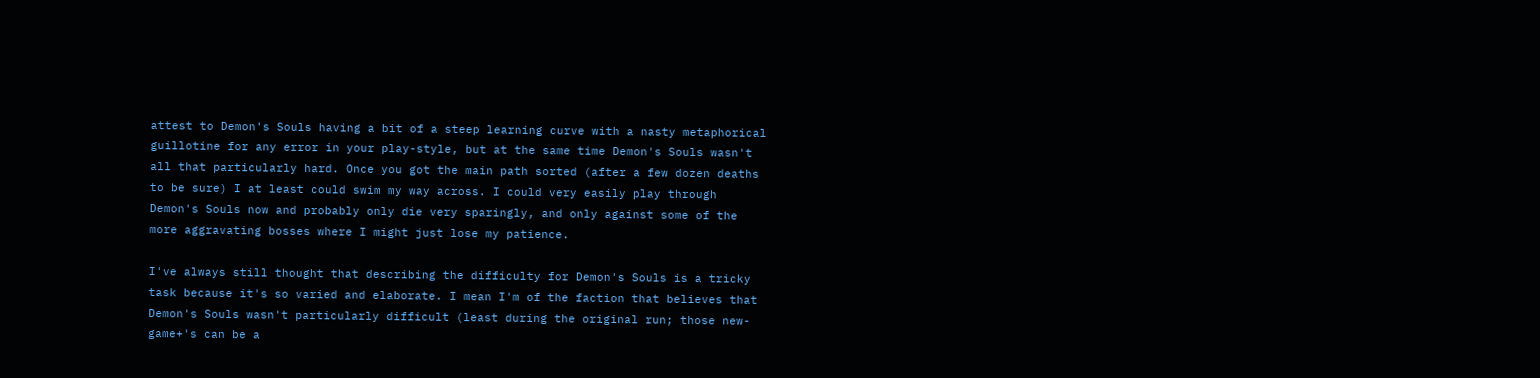attest to Demon's Souls having a bit of a steep learning curve with a nasty metaphorical guillotine for any error in your play-style, but at the same time Demon's Souls wasn't all that particularly hard. Once you got the main path sorted (after a few dozen deaths to be sure) I at least could swim my way across. I could very easily play through Demon's Souls now and probably only die very sparingly, and only against some of the more aggravating bosses where I might just lose my patience.

I've always still thought that describing the difficulty for Demon's Souls is a tricky task because it's so varied and elaborate. I mean I'm of the faction that believes that Demon's Souls wasn't particularly difficult (least during the original run; those new-game+'s can be a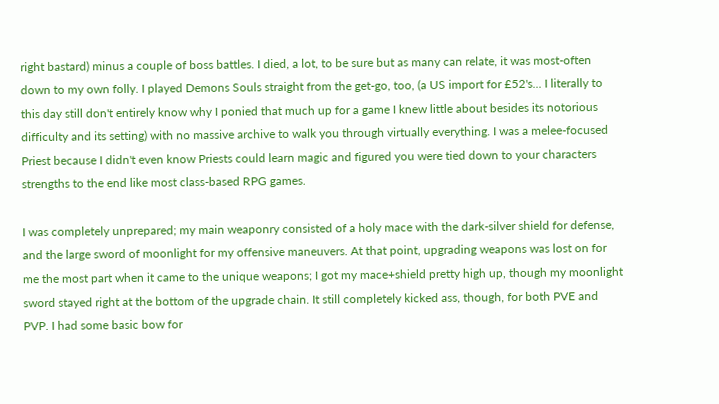right bastard) minus a couple of boss battles. I died, a lot, to be sure but as many can relate, it was most-often down to my own folly. I played Demons Souls straight from the get-go, too, (a US import for £52's... I literally to this day still don't entirely know why I ponied that much up for a game I knew little about besides its notorious difficulty and its setting) with no massive archive to walk you through virtually everything. I was a melee-focused Priest because I didn't even know Priests could learn magic and figured you were tied down to your characters strengths to the end like most class-based RPG games.

I was completely unprepared; my main weaponry consisted of a holy mace with the dark-silver shield for defense, and the large sword of moonlight for my offensive maneuvers. At that point, upgrading weapons was lost on for me the most part when it came to the unique weapons; I got my mace+shield pretty high up, though my moonlight sword stayed right at the bottom of the upgrade chain. It still completely kicked ass, though, for both PVE and PVP. I had some basic bow for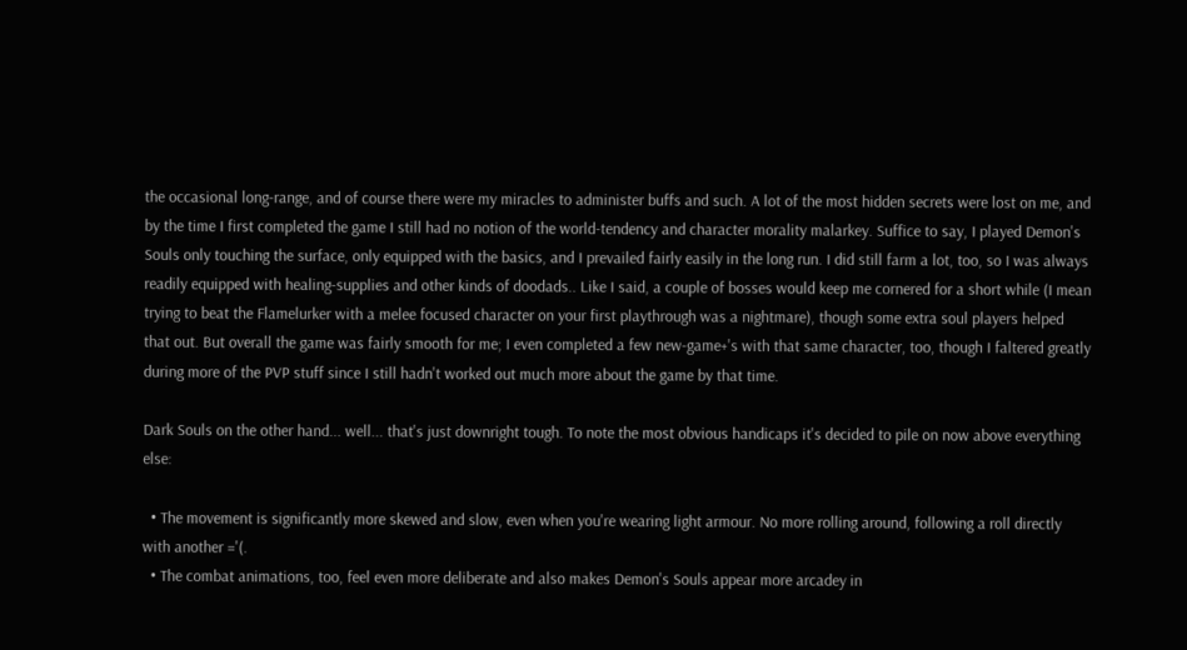the occasional long-range, and of course there were my miracles to administer buffs and such. A lot of the most hidden secrets were lost on me, and by the time I first completed the game I still had no notion of the world-tendency and character morality malarkey. Suffice to say, I played Demon's Souls only touching the surface, only equipped with the basics, and I prevailed fairly easily in the long run. I did still farm a lot, too, so I was always readily equipped with healing-supplies and other kinds of doodads.. Like I said, a couple of bosses would keep me cornered for a short while (I mean trying to beat the Flamelurker with a melee focused character on your first playthrough was a nightmare), though some extra soul players helped that out. But overall the game was fairly smooth for me; I even completed a few new-game+'s with that same character, too, though I faltered greatly during more of the PVP stuff since I still hadn't worked out much more about the game by that time.

Dark Souls on the other hand... well... that's just downright tough. To note the most obvious handicaps it's decided to pile on now above everything else:

  • The movement is significantly more skewed and slow, even when you're wearing light armour. No more rolling around, following a roll directly with another ='(.
  • The combat animations, too, feel even more deliberate and also makes Demon's Souls appear more arcadey in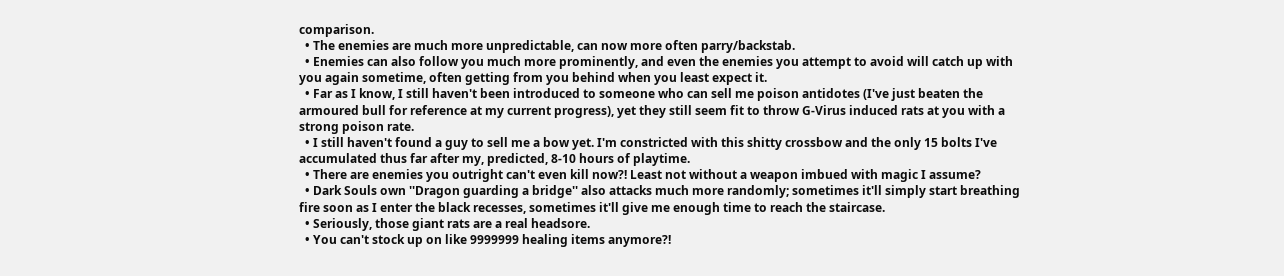comparison.
  • The enemies are much more unpredictable, can now more often parry/backstab.
  • Enemies can also follow you much more prominently, and even the enemies you attempt to avoid will catch up with you again sometime, often getting from you behind when you least expect it.
  • Far as I know, I still haven't been introduced to someone who can sell me poison antidotes (I've just beaten the armoured bull for reference at my current progress), yet they still seem fit to throw G-Virus induced rats at you with a strong poison rate.
  • I still haven't found a guy to sell me a bow yet. I'm constricted with this shitty crossbow and the only 15 bolts I've accumulated thus far after my, predicted, 8-10 hours of playtime.
  • There are enemies you outright can't even kill now?! Least not without a weapon imbued with magic I assume?
  • Dark Souls own ''Dragon guarding a bridge'' also attacks much more randomly; sometimes it'll simply start breathing fire soon as I enter the black recesses, sometimes it'll give me enough time to reach the staircase.
  • Seriously, those giant rats are a real headsore.
  • You can't stock up on like 9999999 healing items anymore?!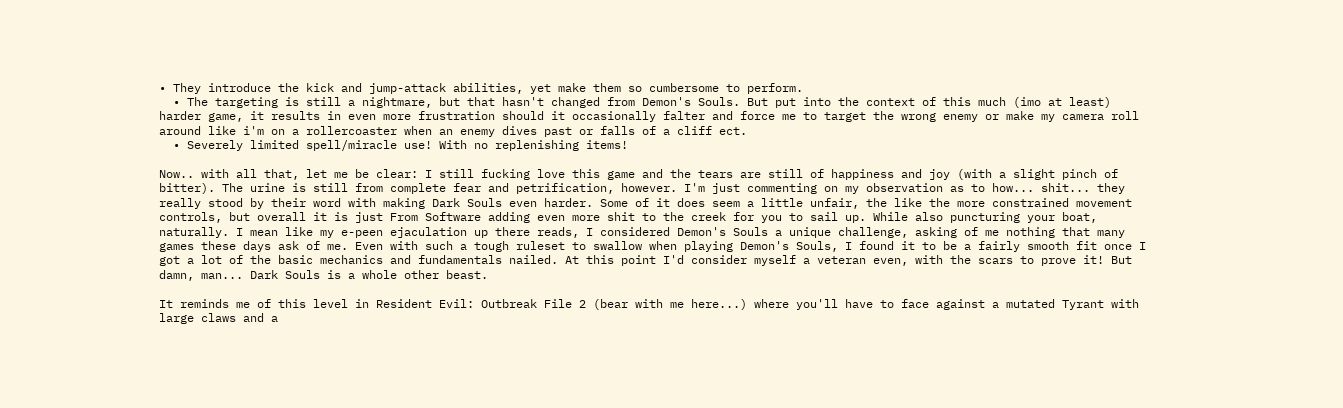• They introduce the kick and jump-attack abilities, yet make them so cumbersome to perform.
  • The targeting is still a nightmare, but that hasn't changed from Demon's Souls. But put into the context of this much (imo at least) harder game, it results in even more frustration should it occasionally falter and force me to target the wrong enemy or make my camera roll around like i'm on a rollercoaster when an enemy dives past or falls of a cliff ect.
  • Severely limited spell/miracle use! With no replenishing items!

Now.. with all that, let me be clear: I still fucking love this game and the tears are still of happiness and joy (with a slight pinch of bitter). The urine is still from complete fear and petrification, however. I'm just commenting on my observation as to how... shit... they really stood by their word with making Dark Souls even harder. Some of it does seem a little unfair, the like the more constrained movement controls, but overall it is just From Software adding even more shit to the creek for you to sail up. While also puncturing your boat, naturally. I mean like my e-peen ejaculation up there reads, I considered Demon's Souls a unique challenge, asking of me nothing that many games these days ask of me. Even with such a tough ruleset to swallow when playing Demon's Souls, I found it to be a fairly smooth fit once I got a lot of the basic mechanics and fundamentals nailed. At this point I'd consider myself a veteran even, with the scars to prove it! But damn, man... Dark Souls is a whole other beast.

It reminds me of this level in Resident Evil: Outbreak File 2 (bear with me here...) where you'll have to face against a mutated Tyrant with large claws and a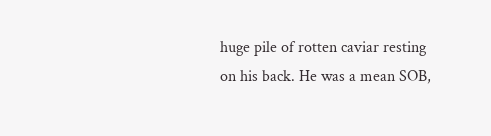huge pile of rotten caviar resting on his back. He was a mean SOB,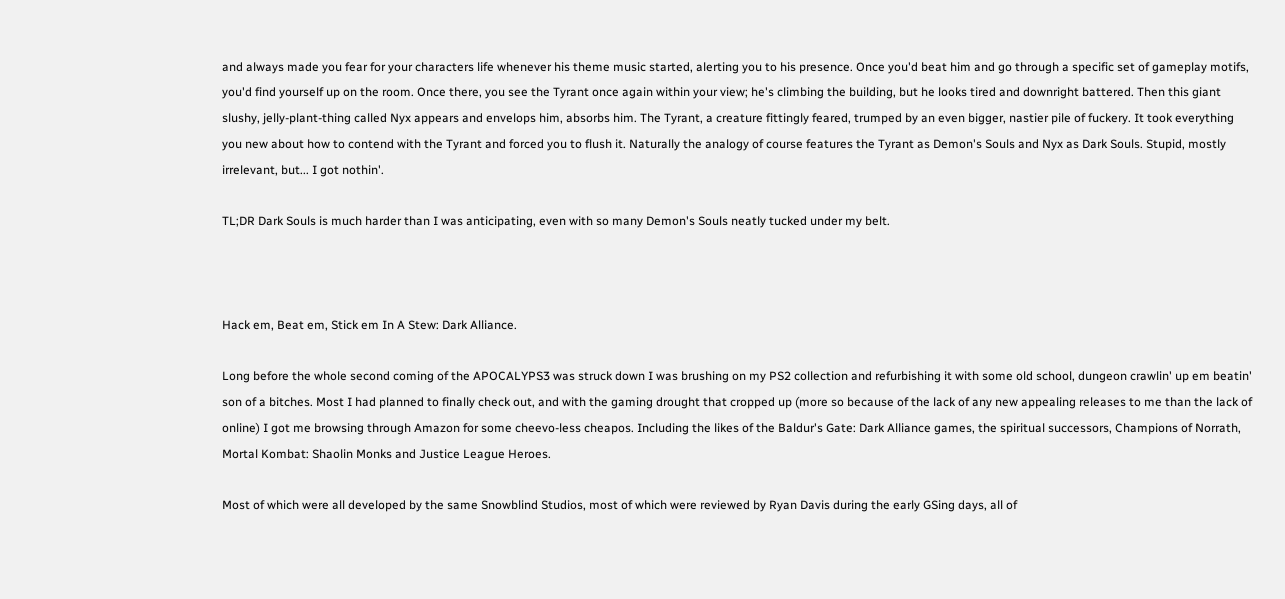and always made you fear for your characters life whenever his theme music started, alerting you to his presence. Once you'd beat him and go through a specific set of gameplay motifs, you'd find yourself up on the room. Once there, you see the Tyrant once again within your view; he's climbing the building, but he looks tired and downright battered. Then this giant slushy, jelly-plant-thing called Nyx appears and envelops him, absorbs him. The Tyrant, a creature fittingly feared, trumped by an even bigger, nastier pile of fuckery. It took everything you new about how to contend with the Tyrant and forced you to flush it. Naturally the analogy of course features the Tyrant as Demon's Souls and Nyx as Dark Souls. Stupid, mostly irrelevant, but... I got nothin'.

TL;DR Dark Souls is much harder than I was anticipating, even with so many Demon's Souls neatly tucked under my belt.



Hack em, Beat em, Stick em In A Stew: Dark Alliance.

Long before the whole second coming of the APOCALYPS3 was struck down I was brushing on my PS2 collection and refurbishing it with some old school, dungeon crawlin' up em beatin' son of a bitches. Most I had planned to finally check out, and with the gaming drought that cropped up (more so because of the lack of any new appealing releases to me than the lack of online) I got me browsing through Amazon for some cheevo-less cheapos. Including the likes of the Baldur's Gate: Dark Alliance games, the spiritual successors, Champions of Norrath, Mortal Kombat: Shaolin Monks and Justice League Heroes.

Most of which were all developed by the same Snowblind Studios, most of which were reviewed by Ryan Davis during the early GSing days, all of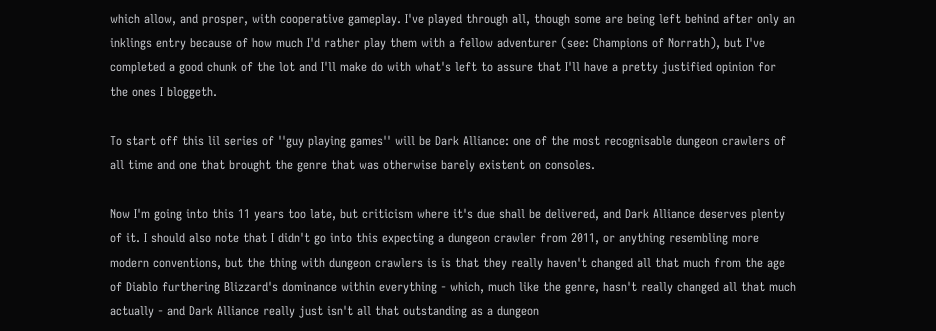which allow, and prosper, with cooperative gameplay. I've played through all, though some are being left behind after only an inklings entry because of how much I'd rather play them with a fellow adventurer (see: Champions of Norrath), but I've completed a good chunk of the lot and I'll make do with what's left to assure that I'll have a pretty justified opinion for the ones I bloggeth.

To start off this lil series of ''guy playing games'' will be Dark Alliance: one of the most recognisable dungeon crawlers of all time and one that brought the genre that was otherwise barely existent on consoles.

Now I'm going into this 11 years too late, but criticism where it's due shall be delivered, and Dark Alliance deserves plenty of it. I should also note that I didn't go into this expecting a dungeon crawler from 2011, or anything resembling more modern conventions, but the thing with dungeon crawlers is is that they really haven't changed all that much from the age of Diablo furthering Blizzard's dominance within everything - which, much like the genre, hasn't really changed all that much actually - and Dark Alliance really just isn't all that outstanding as a dungeon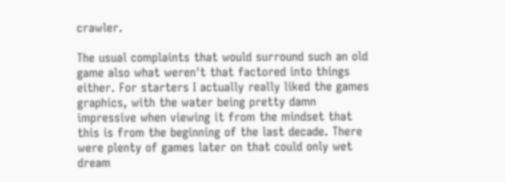crawler.

The usual complaints that would surround such an old game also what weren't that factored into things either. For starters I actually really liked the games graphics, with the water being pretty damn impressive when viewing it from the mindset that this is from the beginning of the last decade. There were plenty of games later on that could only wet dream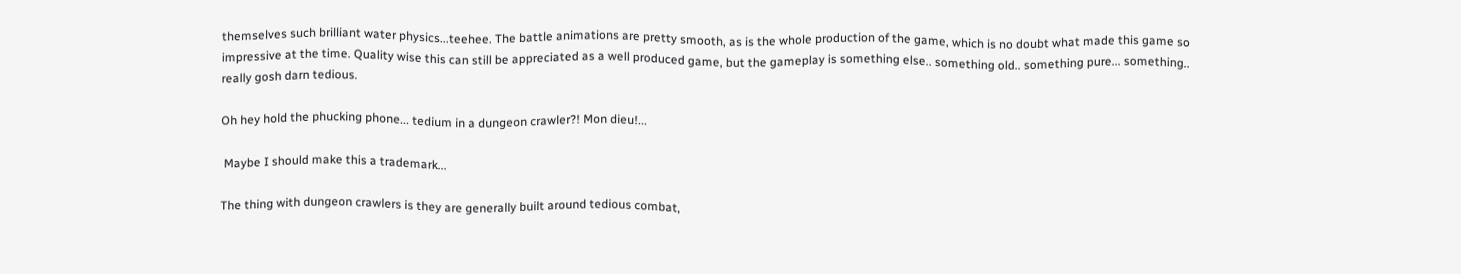themselves such brilliant water physics...teehee. The battle animations are pretty smooth, as is the whole production of the game, which is no doubt what made this game so impressive at the time. Quality wise this can still be appreciated as a well produced game, but the gameplay is something else.. something old.. something pure... something.. really gosh darn tedious.

Oh hey hold the phucking phone... tedium in a dungeon crawler?! Mon dieu!...

 Maybe I should make this a trademark...

The thing with dungeon crawlers is they are generally built around tedious combat,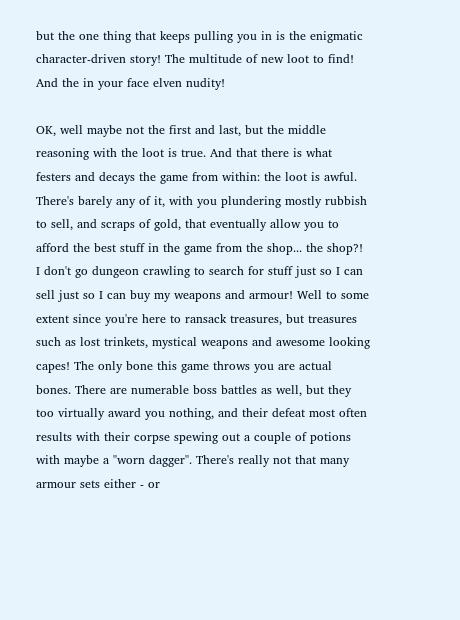but the one thing that keeps pulling you in is the enigmatic character-driven story! The multitude of new loot to find! And the in your face elven nudity!

OK, well maybe not the first and last, but the middle reasoning with the loot is true. And that there is what festers and decays the game from within: the loot is awful. There's barely any of it, with you plundering mostly rubbish to sell, and scraps of gold, that eventually allow you to afford the best stuff in the game from the shop... the shop?! I don't go dungeon crawling to search for stuff just so I can sell just so I can buy my weapons and armour! Well to some extent since you're here to ransack treasures, but treasures such as lost trinkets, mystical weapons and awesome looking capes! The only bone this game throws you are actual bones. There are numerable boss battles as well, but they too virtually award you nothing, and their defeat most often results with their corpse spewing out a couple of potions with maybe a ''worn dagger''. There's really not that many armour sets either - or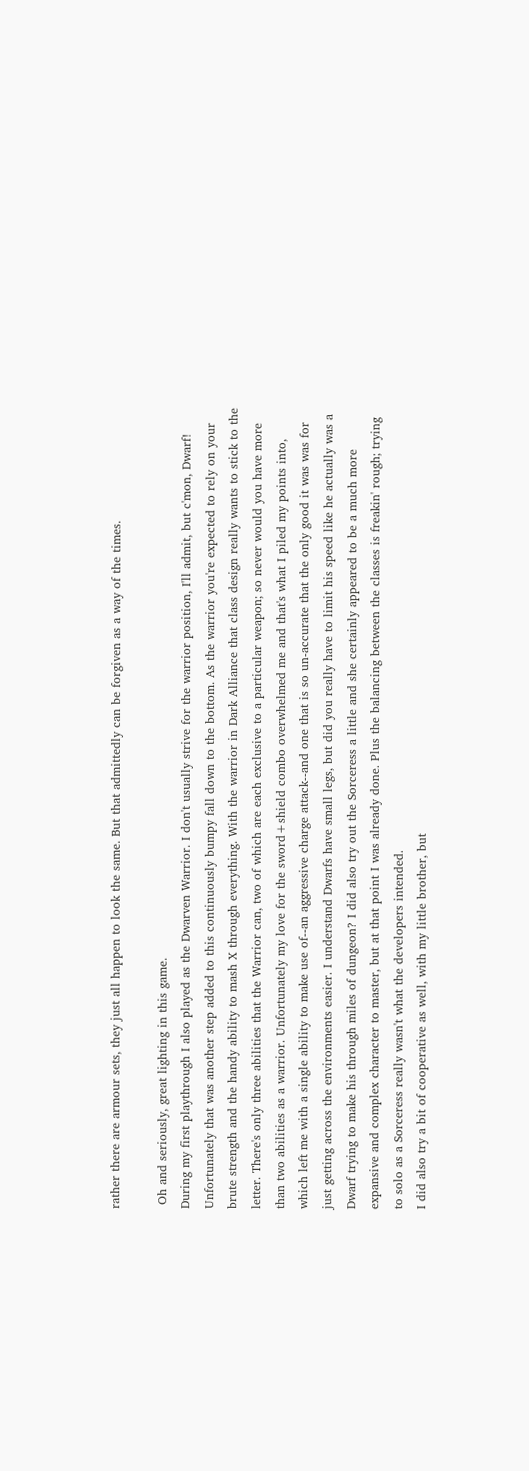rather there are armour sets, they just all happen to look the same. But that admittedly can be forgiven as a way of the times.

 Oh and seriously, great lighting in this game.
During my first playthrough I also played as the Dwarven Warrior. I don't usually strive for the warrior position, I'll admit, but c'mon, Dwarf! Unfortunately that was another step added to this continuously bumpy fall down to the bottom. As the warrior you're expected to rely on your brute strength and the handy ability to mash X through everything. With the warrior in Dark Alliance that class design really wants to stick to the letter. There's only three abilities that the Warrior can, two of which are each exclusive to a particular weapon; so never would you have more than two abilities as a warrior. Unfortunately my love for the sword+shield combo overwhelmed me and that's what I piled my points into, which left me with a single ability to make use of--an aggressive charge attack--and one that is so un-accurate that the only good it was was for just getting across the environments easier. I understand Dwarfs have small legs, but did you really have to limit his speed like he actually was a Dwarf trying to make his through miles of dungeon? I did also try out the Sorceress a little and she certainly appeared to be a much more expansive and complex character to master, but at that point I was already done. Plus the balancing between the classes is freakin' rough; trying to solo as a Sorceress really wasn't what the developers intended.
I did also try a bit of cooperative as well, with my little brother, but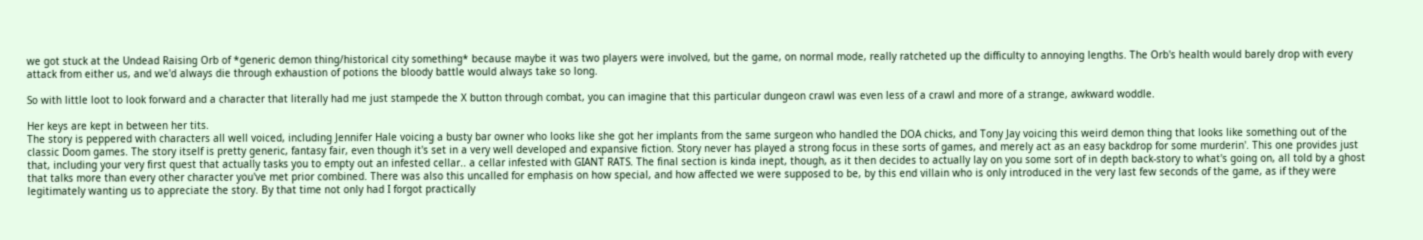we got stuck at the Undead Raising Orb of *generic demon thing/historical city something* because maybe it was two players were involved, but the game, on normal mode, really ratcheted up the difficulty to annoying lengths. The Orb's health would barely drop with every attack from either us, and we'd always die through exhaustion of potions the bloody battle would always take so long.

So with little loot to look forward and a character that literally had me just stampede the X button through combat, you can imagine that this particular dungeon crawl was even less of a crawl and more of a strange, awkward woddle.

Her keys are kept in between her tits.
The story is peppered with characters all well voiced, including Jennifer Hale voicing a busty bar owner who looks like she got her implants from the same surgeon who handled the DOA chicks, and Tony Jay voicing this weird demon thing that looks like something out of the classic Doom games. The story itself is pretty generic, fantasy fair, even though it's set in a very well developed and expansive fiction. Story never has played a strong focus in these sorts of games, and merely act as an easy backdrop for some murderin'. This one provides just that, including your very first quest that actually tasks you to empty out an infested cellar.. a cellar infested with GIANT RATS. The final section is kinda inept, though, as it then decides to actually lay on you some sort of in depth back-story to what's going on, all told by a ghost that talks more than every other character you've met prior combined. There was also this uncalled for emphasis on how special, and how affected we were supposed to be, by this end villain who is only introduced in the very last few seconds of the game, as if they were legitimately wanting us to appreciate the story. By that time not only had I forgot practically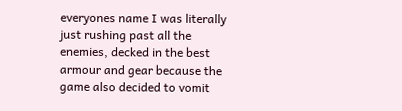everyones name I was literally just rushing past all the enemies, decked in the best armour and gear because the game also decided to vomit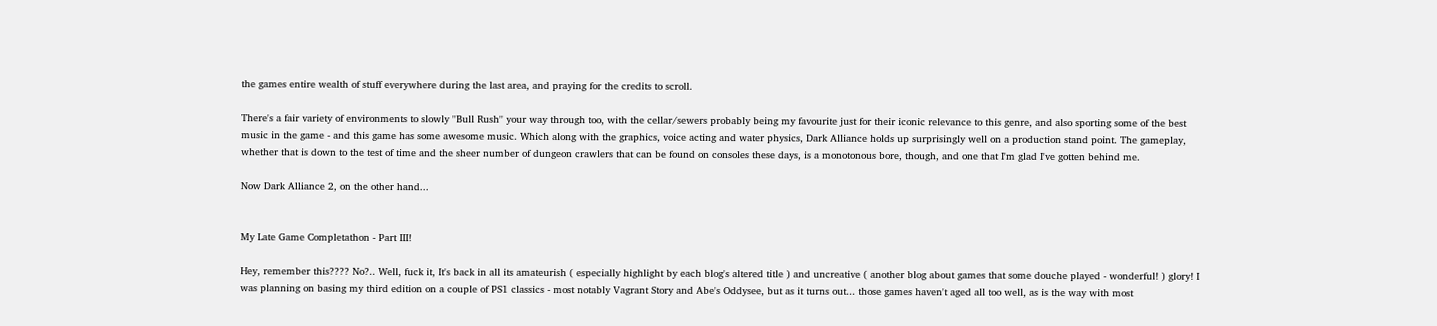the games entire wealth of stuff everywhere during the last area, and praying for the credits to scroll.

There's a fair variety of environments to slowly ''Bull Rush'' your way through too, with the cellar/sewers probably being my favourite just for their iconic relevance to this genre, and also sporting some of the best music in the game - and this game has some awesome music. Which along with the graphics, voice acting and water physics, Dark Alliance holds up surprisingly well on a production stand point. The gameplay, whether that is down to the test of time and the sheer number of dungeon crawlers that can be found on consoles these days, is a monotonous bore, though, and one that I'm glad I've gotten behind me.

Now Dark Alliance 2, on the other hand...


My Late Game Completathon - Part III!

Hey, remember this???? No?.. Well, fuck it, It's back in all its amateurish ( especially highlight by each blog's altered title ) and uncreative ( another blog about games that some douche played - wonderful! ) glory! I was planning on basing my third edition on a couple of PS1 classics - most notably Vagrant Story and Abe's Oddysee, but as it turns out... those games haven't aged all too well, as is the way with most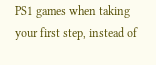PS1 games when taking your first step, instead of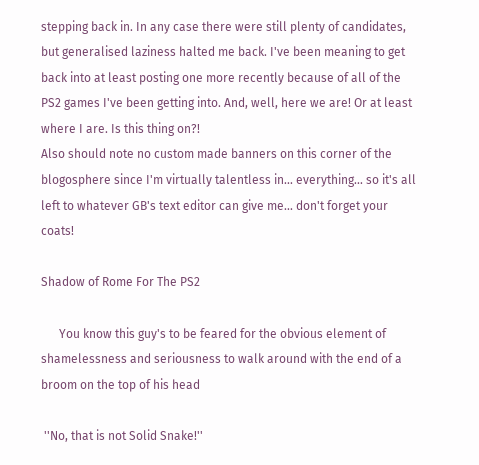stepping back in. In any case there were still plenty of candidates, but generalised laziness halted me back. I've been meaning to get back into at least posting one more recently because of all of the PS2 games I've been getting into. And, well, here we are! Or at least where I are. Is this thing on?!
Also should note no custom made banners on this corner of the blogosphere since I'm virtually talentless in... everything... so it's all left to whatever GB's text editor can give me... don't forget your coats!

Shadow of Rome For The PS2

      You know this guy's to be feared for the obvious element of shamelessness and seriousness to walk around with the end of a broom on the top of his head

 ''No, that is not Solid Snake!''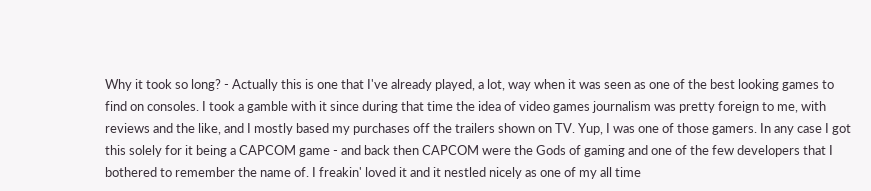Why it took so long? - Actually this is one that I've already played, a lot, way when it was seen as one of the best looking games to find on consoles. I took a gamble with it since during that time the idea of video games journalism was pretty foreign to me, with reviews and the like, and I mostly based my purchases off the trailers shown on TV. Yup, I was one of those gamers. In any case I got this solely for it being a CAPCOM game - and back then CAPCOM were the Gods of gaming and one of the few developers that I bothered to remember the name of. I freakin' loved it and it nestled nicely as one of my all time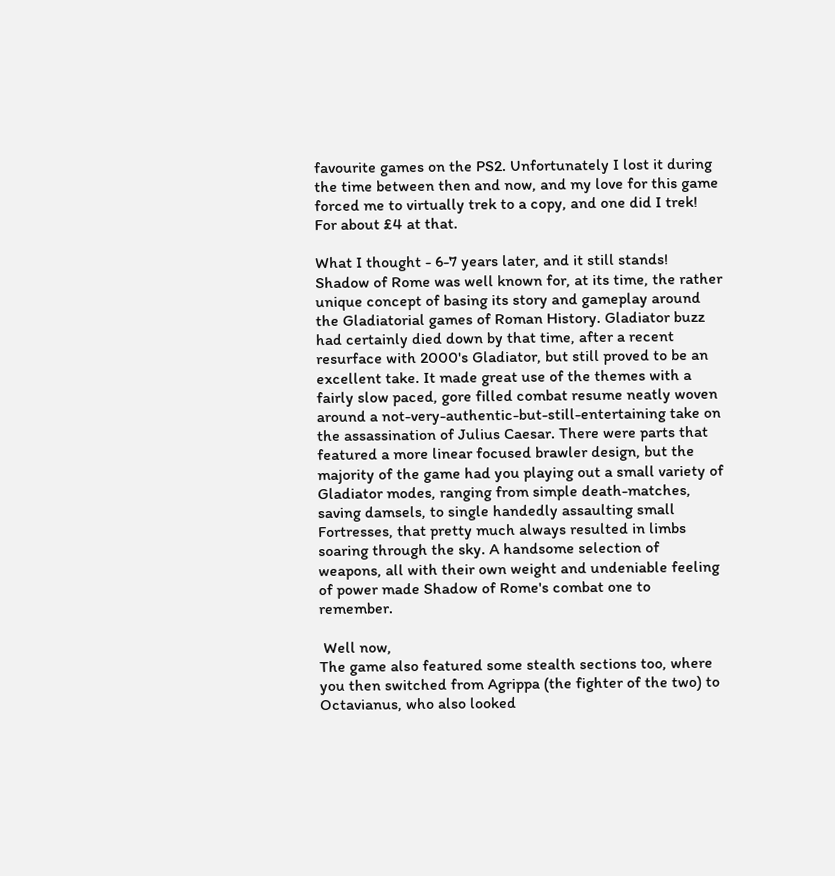favourite games on the PS2. Unfortunately I lost it during the time between then and now, and my love for this game forced me to virtually trek to a copy, and one did I trek! For about £4 at that.

What I thought - 6-7 years later, and it still stands! Shadow of Rome was well known for, at its time, the rather unique concept of basing its story and gameplay around the Gladiatorial games of Roman History. Gladiator buzz had certainly died down by that time, after a recent resurface with 2000's Gladiator, but still proved to be an excellent take. It made great use of the themes with a fairly slow paced, gore filled combat resume neatly woven around a not-very-authentic-but-still-entertaining take on the assassination of Julius Caesar. There were parts that featured a more linear focused brawler design, but the majority of the game had you playing out a small variety of Gladiator modes, ranging from simple death-matches, saving damsels, to single handedly assaulting small Fortresses, that pretty much always resulted in limbs soaring through the sky. A handsome selection of weapons, all with their own weight and undeniable feeling of power made Shadow of Rome's combat one to remember.

 Well now,
The game also featured some stealth sections too, where you then switched from Agrippa (the fighter of the two) to Octavianus, who also looked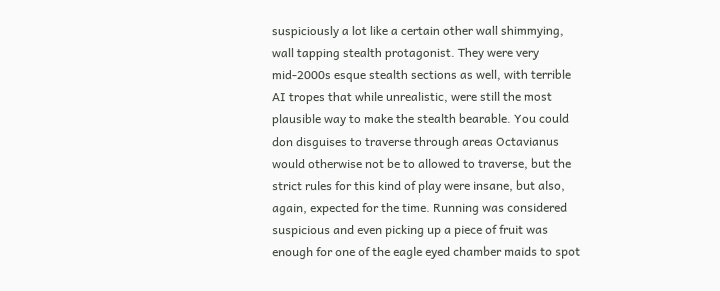suspiciously a lot like a certain other wall shimmying, wall tapping stealth protagonist. They were very mid-2000s esque stealth sections as well, with terrible AI tropes that while unrealistic, were still the most plausible way to make the stealth bearable. You could don disguises to traverse through areas Octavianus would otherwise not be to allowed to traverse, but the strict rules for this kind of play were insane, but also, again, expected for the time. Running was considered suspicious and even picking up a piece of fruit was enough for one of the eagle eyed chamber maids to spot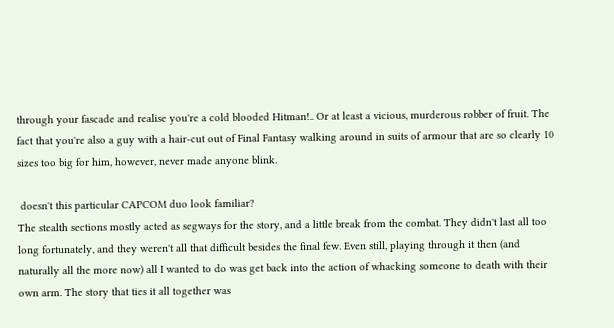through your fascade and realise you're a cold blooded Hitman!.. Or at least a vicious, murderous robber of fruit. The fact that you're also a guy with a hair-cut out of Final Fantasy walking around in suits of armour that are so clearly 10 sizes too big for him, however, never made anyone blink.

 doesn't this particular CAPCOM duo look familiar?
The stealth sections mostly acted as segways for the story, and a little break from the combat. They didn't last all too long fortunately, and they weren't all that difficult besides the final few. Even still, playing through it then (and naturally all the more now) all I wanted to do was get back into the action of whacking someone to death with their own arm. The story that ties it all together was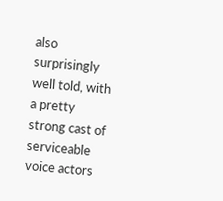also surprisingly well told, with a pretty strong cast of serviceable voice actors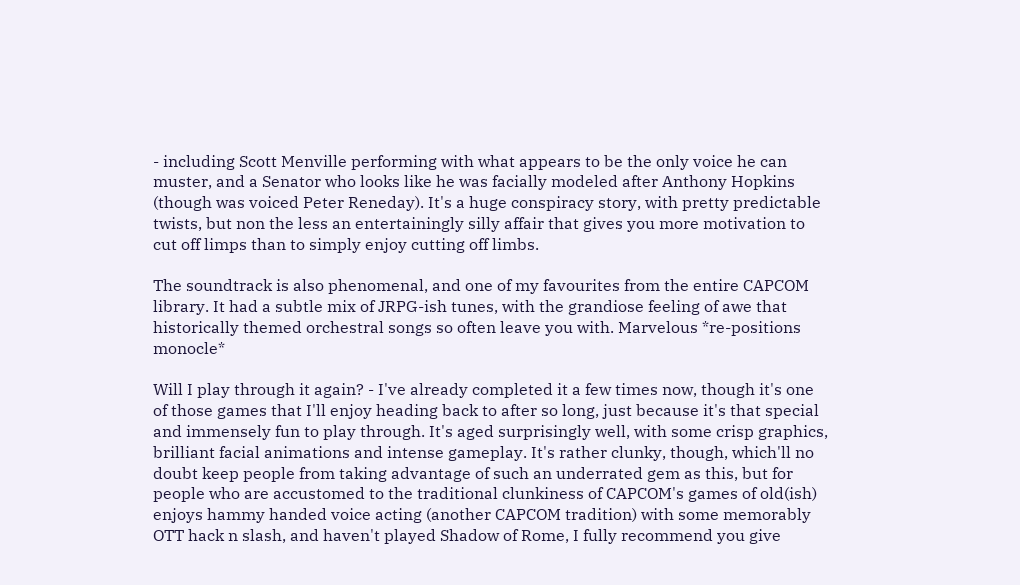- including Scott Menville performing with what appears to be the only voice he can muster, and a Senator who looks like he was facially modeled after Anthony Hopkins (though was voiced Peter Reneday). It's a huge conspiracy story, with pretty predictable twists, but non the less an entertainingly silly affair that gives you more motivation to cut off limps than to simply enjoy cutting off limbs.

The soundtrack is also phenomenal, and one of my favourites from the entire CAPCOM library. It had a subtle mix of JRPG-ish tunes, with the grandiose feeling of awe that historically themed orchestral songs so often leave you with. Marvelous *re-positions monocle*

Will I play through it again? - I've already completed it a few times now, though it's one of those games that I'll enjoy heading back to after so long, just because it's that special and immensely fun to play through. It's aged surprisingly well, with some crisp graphics, brilliant facial animations and intense gameplay. It's rather clunky, though, which'll no doubt keep people from taking advantage of such an underrated gem as this, but for people who are accustomed to the traditional clunkiness of CAPCOM's games of old(ish) enjoys hammy handed voice acting (another CAPCOM tradition) with some memorably OTT hack n slash, and haven't played Shadow of Rome, I fully recommend you give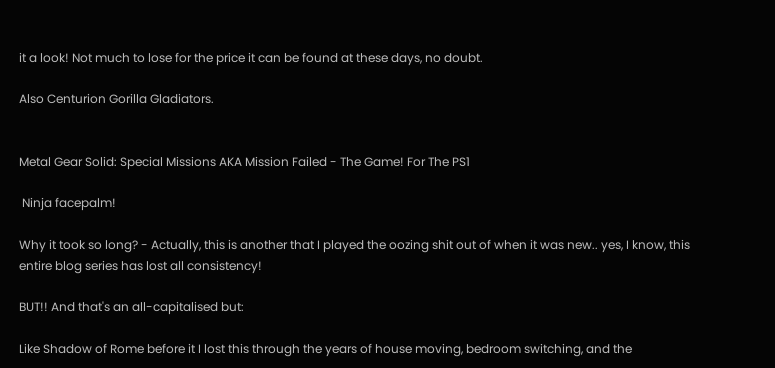it a look! Not much to lose for the price it can be found at these days, no doubt.

Also Centurion Gorilla Gladiators.


Metal Gear Solid: Special Missions AKA Mission Failed - The Game! For The PS1

 Ninja facepalm!

Why it took so long? - Actually, this is another that I played the oozing shit out of when it was new.. yes, I know, this entire blog series has lost all consistency!

BUT!! And that's an all-capitalised but:

Like Shadow of Rome before it I lost this through the years of house moving, bedroom switching, and the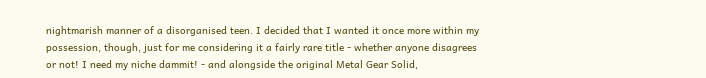nightmarish manner of a disorganised teen. I decided that I wanted it once more within my possession, though, just for me considering it a fairly rare title - whether anyone disagrees or not! I need my niche dammit! - and alongside the original Metal Gear Solid,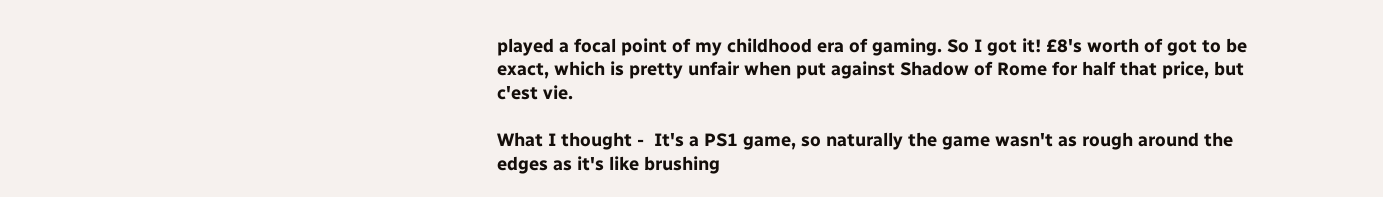played a focal point of my childhood era of gaming. So I got it! £8's worth of got to be exact, which is pretty unfair when put against Shadow of Rome for half that price, but c'est vie.

What I thought -  It's a PS1 game, so naturally the game wasn't as rough around the edges as it's like brushing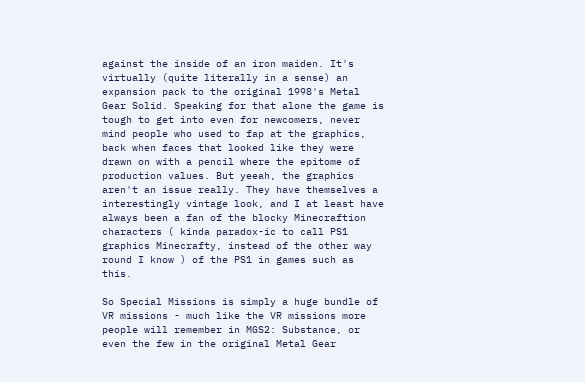against the inside of an iron maiden. It's virtually (quite literally in a sense) an expansion pack to the original 1998's Metal Gear Solid. Speaking for that alone the game is tough to get into even for newcomers, never mind people who used to fap at the graphics, back when faces that looked like they were drawn on with a pencil where the epitome of production values. But yeeah, the graphics aren't an issue really. They have themselves a interestingly vintage look, and I at least have always been a fan of the blocky Minecraftion characters ( kinda paradox-ic to call PS1 graphics Minecrafty, instead of the other way round I know ) of the PS1 in games such as this.

So Special Missions is simply a huge bundle of VR missions - much like the VR missions more people will remember in MGS2: Substance, or even the few in the original Metal Gear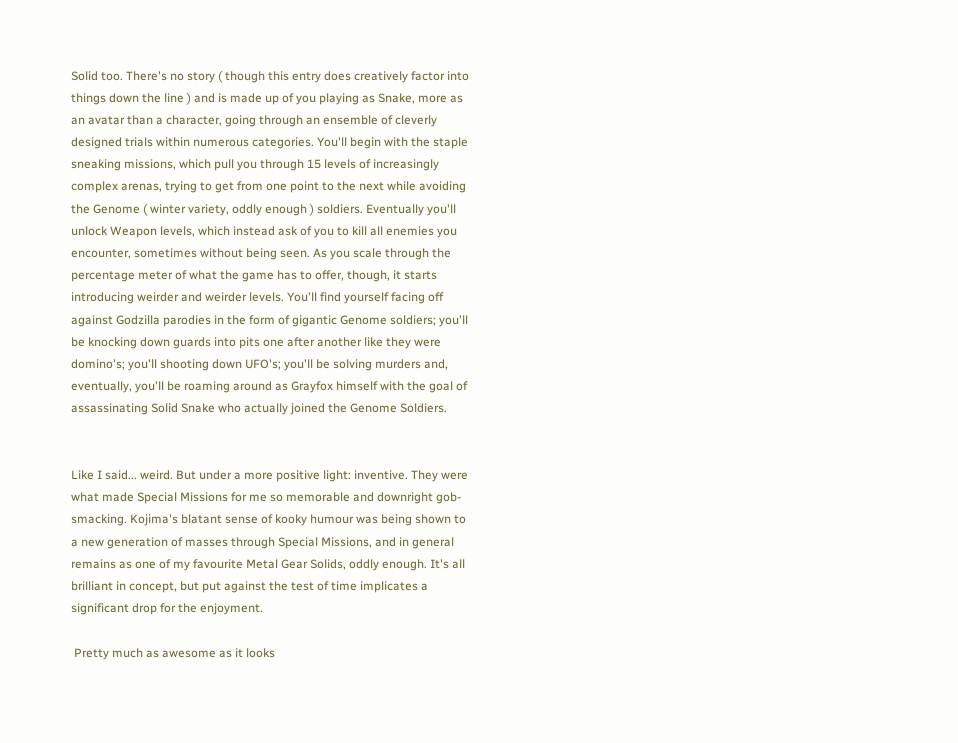Solid too. There's no story ( though this entry does creatively factor into things down the line ) and is made up of you playing as Snake, more as an avatar than a character, going through an ensemble of cleverly designed trials within numerous categories. You'll begin with the staple sneaking missions, which pull you through 15 levels of increasingly complex arenas, trying to get from one point to the next while avoiding the Genome ( winter variety, oddly enough ) soldiers. Eventually you'll unlock Weapon levels, which instead ask of you to kill all enemies you encounter, sometimes without being seen. As you scale through the percentage meter of what the game has to offer, though, it starts introducing weirder and weirder levels. You'll find yourself facing off against Godzilla parodies in the form of gigantic Genome soldiers; you'll be knocking down guards into pits one after another like they were domino's; you'll shooting down UFO's; you'll be solving murders and, eventually, you'll be roaming around as Grayfox himself with the goal of assassinating Solid Snake who actually joined the Genome Soldiers.


Like I said... weird. But under a more positive light: inventive. They were what made Special Missions for me so memorable and downright gob-smacking. Kojima's blatant sense of kooky humour was being shown to a new generation of masses through Special Missions, and in general remains as one of my favourite Metal Gear Solids, oddly enough. It's all brilliant in concept, but put against the test of time implicates a significant drop for the enjoyment.

 Pretty much as awesome as it looks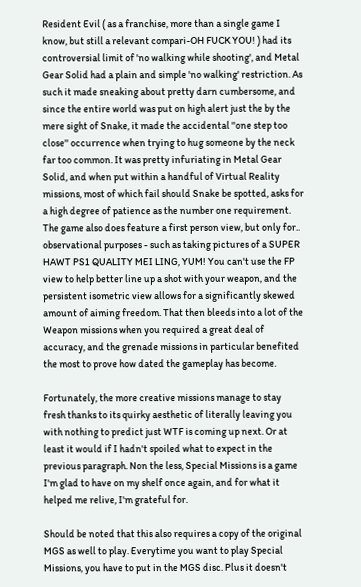Resident Evil ( as a franchise, more than a single game I know, but still a relevant compari-OH FUCK YOU! ) had its controversial limit of 'no walking while shooting', and Metal Gear Solid had a plain and simple 'no walking' restriction. As such it made sneaking about pretty darn cumbersome, and since the entire world was put on high alert just the by the mere sight of Snake, it made the accidental ''one step too close'' occurrence when trying to hug someone by the neck far too common. It was pretty infuriating in Metal Gear Solid, and when put within a handful of Virtual Reality missions, most of which fail should Snake be spotted, asks for a high degree of patience as the number one requirement. The game also does feature a first person view, but only for.. observational purposes - such as taking pictures of a SUPER HAWT PS1 QUALITY MEI LING, YUM! You can't use the FP view to help better line up a shot with your weapon, and the persistent isometric view allows for a significantly skewed amount of aiming freedom. That then bleeds into a lot of the Weapon missions when you required a great deal of accuracy, and the grenade missions in particular benefited the most to prove how dated the gameplay has become.

Fortunately, the more creative missions manage to stay fresh thanks to its quirky aesthetic of literally leaving you with nothing to predict just WTF is coming up next. Or at least it would if I hadn't spoiled what to expect in the previous paragraph. Non the less, Special Missions is a game I'm glad to have on my shelf once again, and for what it helped me relive, I'm grateful for.

Should be noted that this also requires a copy of the original MGS as well to play. Everytime you want to play Special Missions, you have to put in the MGS disc. Plus it doesn't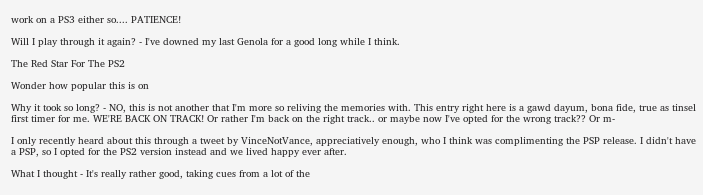work on a PS3 either so.... PATIENCE!

Will I play through it again? - I've downed my last Genola for a good long while I think.

The Red Star For The PS2

Wonder how popular this is on

Why it took so long? - NO, this is not another that I'm more so reliving the memories with. This entry right here is a gawd dayum, bona fide, true as tinsel first timer for me. WE'RE BACK ON TRACK! Or rather I'm back on the right track.. or maybe now I've opted for the wrong track?? Or m-

I only recently heard about this through a tweet by VinceNotVance, appreciatively enough, who I think was complimenting the PSP release. I didn't have a PSP, so I opted for the PS2 version instead and we lived happy ever after.

What I thought - It's really rather good, taking cues from a lot of the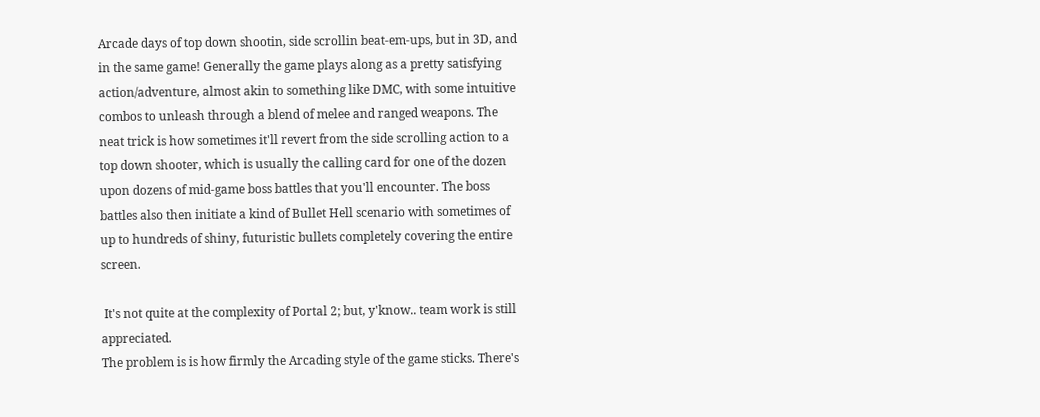Arcade days of top down shootin, side scrollin beat-em-ups, but in 3D, and in the same game! Generally the game plays along as a pretty satisfying action/adventure, almost akin to something like DMC, with some intuitive combos to unleash through a blend of melee and ranged weapons. The neat trick is how sometimes it'll revert from the side scrolling action to a top down shooter, which is usually the calling card for one of the dozen upon dozens of mid-game boss battles that you'll encounter. The boss battles also then initiate a kind of Bullet Hell scenario with sometimes of up to hundreds of shiny, futuristic bullets completely covering the entire screen.

 It's not quite at the complexity of Portal 2; but, y'know.. team work is still appreciated.
The problem is is how firmly the Arcading style of the game sticks. There's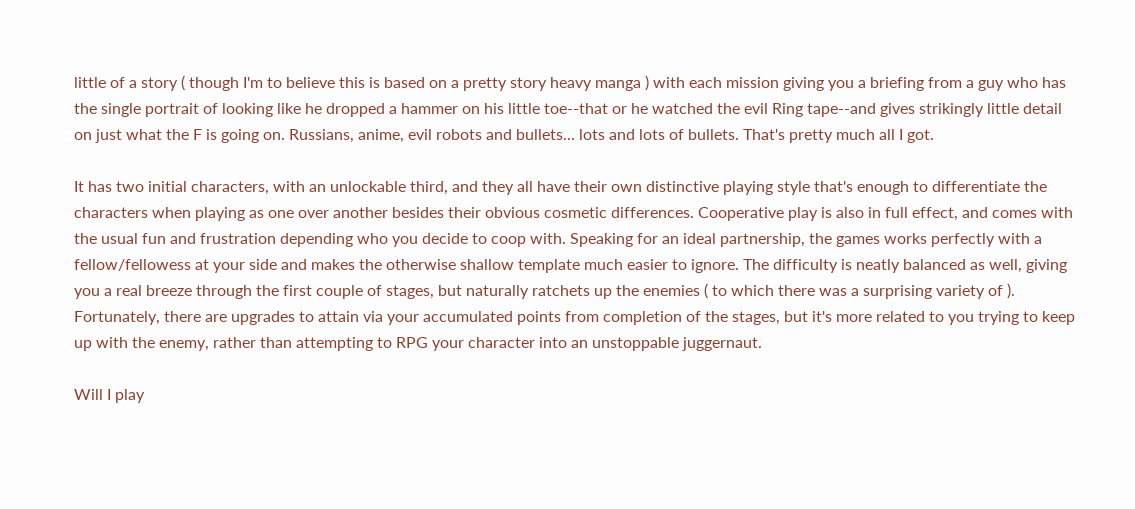little of a story ( though I'm to believe this is based on a pretty story heavy manga ) with each mission giving you a briefing from a guy who has the single portrait of looking like he dropped a hammer on his little toe--that or he watched the evil Ring tape--and gives strikingly little detail on just what the F is going on. Russians, anime, evil robots and bullets... lots and lots of bullets. That's pretty much all I got.

It has two initial characters, with an unlockable third, and they all have their own distinctive playing style that's enough to differentiate the characters when playing as one over another besides their obvious cosmetic differences. Cooperative play is also in full effect, and comes with the usual fun and frustration depending who you decide to coop with. Speaking for an ideal partnership, the games works perfectly with a fellow/fellowess at your side and makes the otherwise shallow template much easier to ignore. The difficulty is neatly balanced as well, giving you a real breeze through the first couple of stages, but naturally ratchets up the enemies ( to which there was a surprising variety of ). Fortunately, there are upgrades to attain via your accumulated points from completion of the stages, but it's more related to you trying to keep up with the enemy, rather than attempting to RPG your character into an unstoppable juggernaut.

Will I play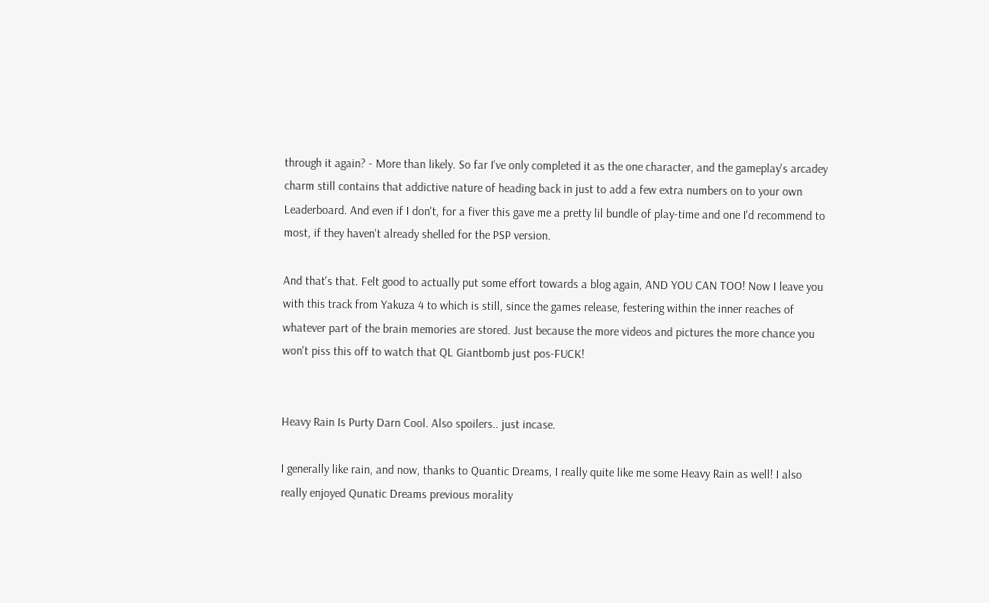through it again? - More than likely. So far I've only completed it as the one character, and the gameplay's arcadey charm still contains that addictive nature of heading back in just to add a few extra numbers on to your own Leaderboard. And even if I don't, for a fiver this gave me a pretty lil bundle of play-time and one I'd recommend to most, if they haven't already shelled for the PSP version.

And that's that. Felt good to actually put some effort towards a blog again, AND YOU CAN TOO! Now I leave you with this track from Yakuza 4 to which is still, since the games release, festering within the inner reaches of whatever part of the brain memories are stored. Just because the more videos and pictures the more chance you won't piss this off to watch that QL Giantbomb just pos-FUCK!


Heavy Rain Is Purty Darn Cool. Also spoilers.. just incase.

I generally like rain, and now, thanks to Quantic Dreams, I really quite like me some Heavy Rain as well! I also really enjoyed Qunatic Dreams previous morality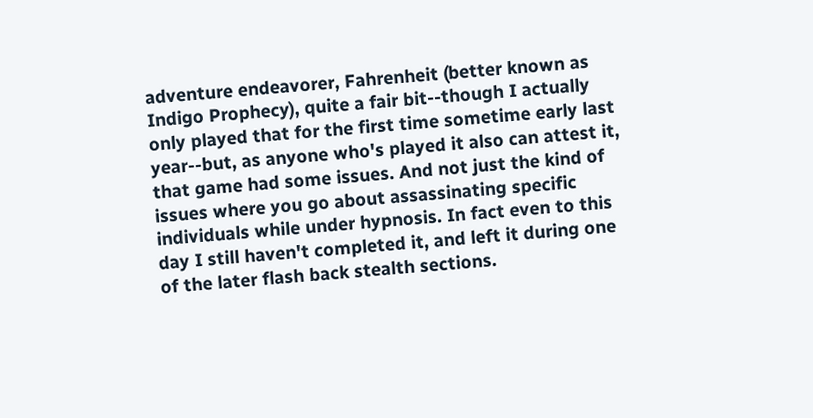adventure endeavorer, Fahrenheit (better known as Indigo Prophecy), quite a fair bit--though I actually only played that for the first time sometime early last year--but, as anyone who's played it also can attest it, that game had some issues. And not just the kind of issues where you go about assassinating specific individuals while under hypnosis. In fact even to this day I still haven't completed it, and left it during one of the later flash back stealth sections.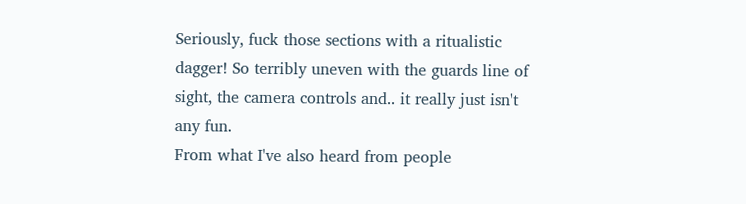Seriously, fuck those sections with a ritualistic dagger! So terribly uneven with the guards line of sight, the camera controls and.. it really just isn't any fun.
From what I've also heard from people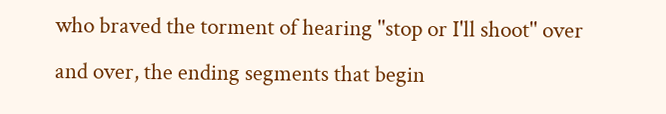who braved the torment of hearing ''stop or I'll shoot'' over and over, the ending segments that begin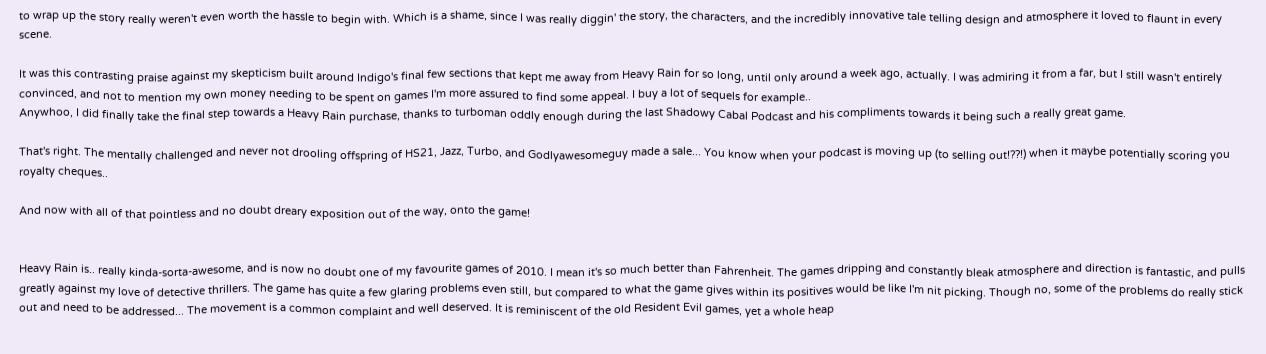to wrap up the story really weren't even worth the hassle to begin with. Which is a shame, since I was really diggin' the story, the characters, and the incredibly innovative tale telling design and atmosphere it loved to flaunt in every scene.

It was this contrasting praise against my skepticism built around Indigo's final few sections that kept me away from Heavy Rain for so long, until only around a week ago, actually. I was admiring it from a far, but I still wasn't entirely convinced, and not to mention my own money needing to be spent on games I'm more assured to find some appeal. I buy a lot of sequels for example..
Anywhoo, I did finally take the final step towards a Heavy Rain purchase, thanks to turboman oddly enough during the last Shadowy Cabal Podcast and his compliments towards it being such a really great game.

That's right. The mentally challenged and never not drooling offspring of HS21, Jazz, Turbo, and Godlyawesomeguy made a sale... You know when your podcast is moving up (to selling out!??!) when it maybe potentially scoring you royalty cheques..

And now with all of that pointless and no doubt dreary exposition out of the way, onto the game!


Heavy Rain is.. really kinda-sorta-awesome, and is now no doubt one of my favourite games of 2010. I mean it's so much better than Fahrenheit. The games dripping and constantly bleak atmosphere and direction is fantastic, and pulls greatly against my love of detective thrillers. The game has quite a few glaring problems even still, but compared to what the game gives within its positives would be like I'm nit picking. Though no, some of the problems do really stick out and need to be addressed... The movement is a common complaint and well deserved. It is reminiscent of the old Resident Evil games, yet a whole heap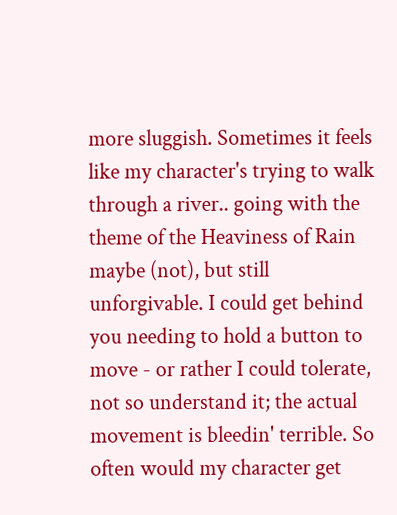more sluggish. Sometimes it feels like my character's trying to walk through a river.. going with the theme of the Heaviness of Rain maybe (not), but still unforgivable. I could get behind you needing to hold a button to move - or rather I could tolerate, not so understand it; the actual movement is bleedin' terrible. So often would my character get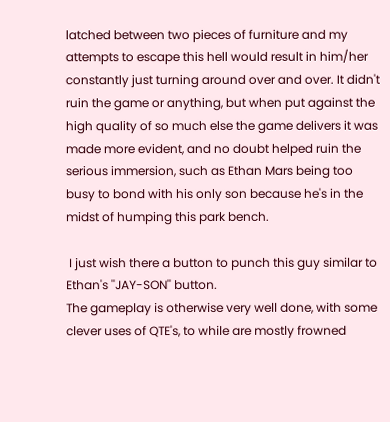latched between two pieces of furniture and my attempts to escape this hell would result in him/her constantly just turning around over and over. It didn't ruin the game or anything, but when put against the high quality of so much else the game delivers it was made more evident, and no doubt helped ruin the serious immersion, such as Ethan Mars being too busy to bond with his only son because he's in the midst of humping this park bench.

 I just wish there a button to punch this guy similar to Ethan's ''JAY-SON'' button.
The gameplay is otherwise very well done, with some clever uses of QTE's, to while are mostly frowned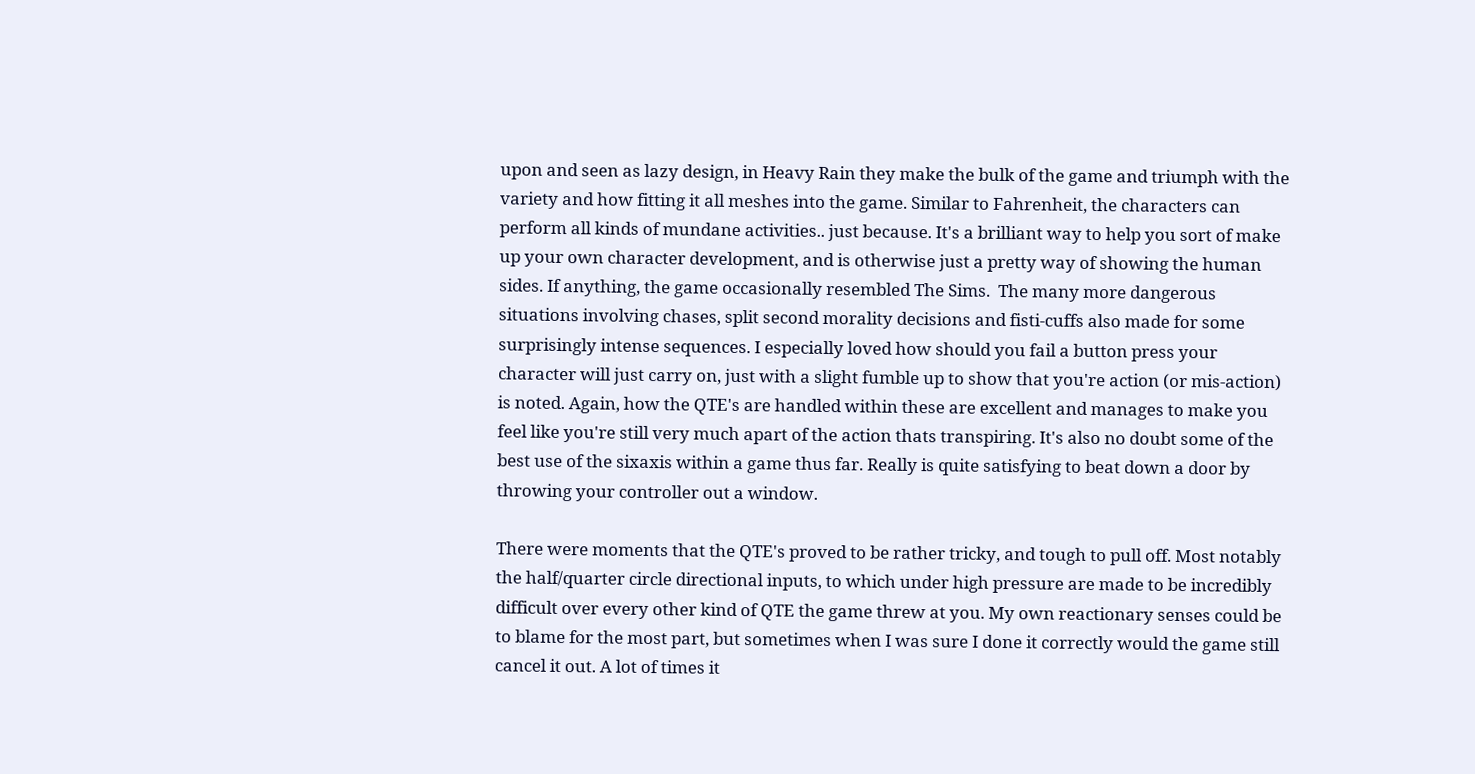upon and seen as lazy design, in Heavy Rain they make the bulk of the game and triumph with the variety and how fitting it all meshes into the game. Similar to Fahrenheit, the characters can perform all kinds of mundane activities.. just because. It's a brilliant way to help you sort of make up your own character development, and is otherwise just a pretty way of showing the human sides. If anything, the game occasionally resembled The Sims.  The many more dangerous situations involving chases, split second morality decisions and fisti-cuffs also made for some surprisingly intense sequences. I especially loved how should you fail a button press your character will just carry on, just with a slight fumble up to show that you're action (or mis-action) is noted. Again, how the QTE's are handled within these are excellent and manages to make you feel like you're still very much apart of the action thats transpiring. It's also no doubt some of the best use of the sixaxis within a game thus far. Really is quite satisfying to beat down a door by throwing your controller out a window.

There were moments that the QTE's proved to be rather tricky, and tough to pull off. Most notably the half/quarter circle directional inputs, to which under high pressure are made to be incredibly difficult over every other kind of QTE the game threw at you. My own reactionary senses could be to blame for the most part, but sometimes when I was sure I done it correctly would the game still cancel it out. A lot of times it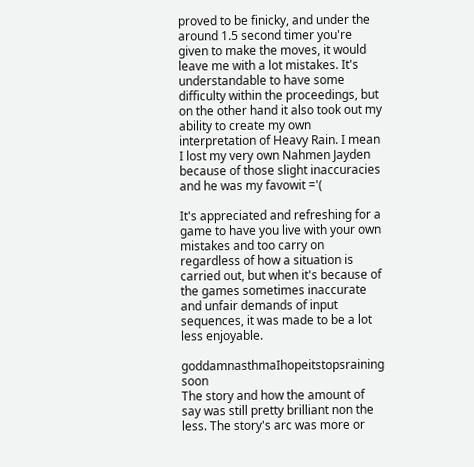proved to be finicky, and under the around 1.5 second timer you're given to make the moves, it would leave me with a lot mistakes. It's understandable to have some difficulty within the proceedings, but on the other hand it also took out my ability to create my own interpretation of Heavy Rain. I mean I lost my very own Nahmen Jayden because of those slight inaccuracies and he was my favowit ='(

It's appreciated and refreshing for a game to have you live with your own mistakes and too carry on regardless of how a situation is carried out, but when it's because of the games sometimes inaccurate and unfair demands of input sequences, it was made to be a lot less enjoyable.

goddamnasthmaIhopeitstopsraining  soon
The story and how the amount of say was still pretty brilliant non the less. The story's arc was more or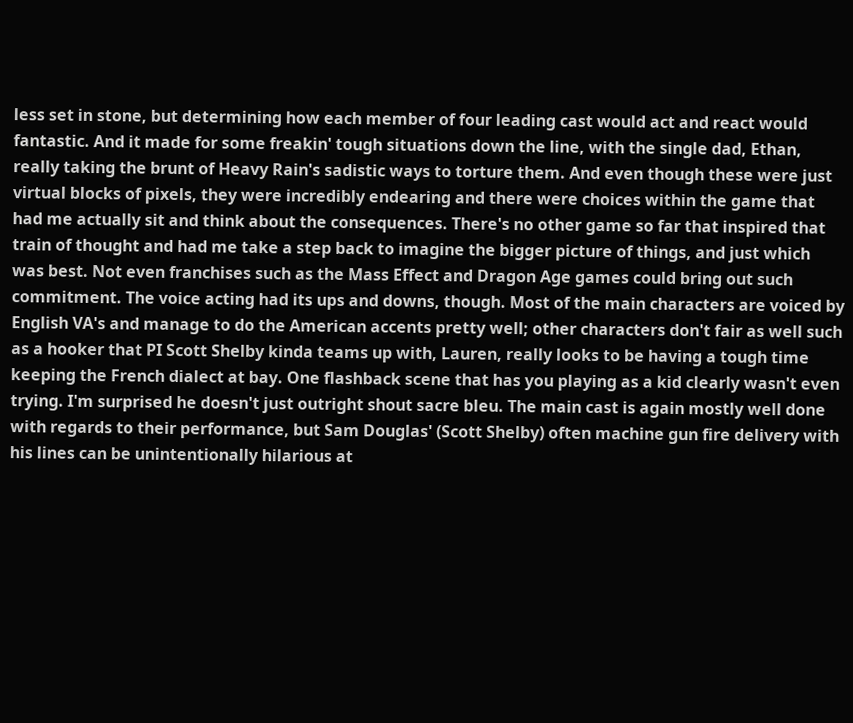less set in stone, but determining how each member of four leading cast would act and react would fantastic. And it made for some freakin' tough situations down the line, with the single dad, Ethan, really taking the brunt of Heavy Rain's sadistic ways to torture them. And even though these were just virtual blocks of pixels, they were incredibly endearing and there were choices within the game that had me actually sit and think about the consequences. There's no other game so far that inspired that train of thought and had me take a step back to imagine the bigger picture of things, and just which was best. Not even franchises such as the Mass Effect and Dragon Age games could bring out such commitment. The voice acting had its ups and downs, though. Most of the main characters are voiced by English VA's and manage to do the American accents pretty well; other characters don't fair as well such as a hooker that PI Scott Shelby kinda teams up with, Lauren, really looks to be having a tough time keeping the French dialect at bay. One flashback scene that has you playing as a kid clearly wasn't even trying. I'm surprised he doesn't just outright shout sacre bleu. The main cast is again mostly well done with regards to their performance, but Sam Douglas' (Scott Shelby) often machine gun fire delivery with his lines can be unintentionally hilarious at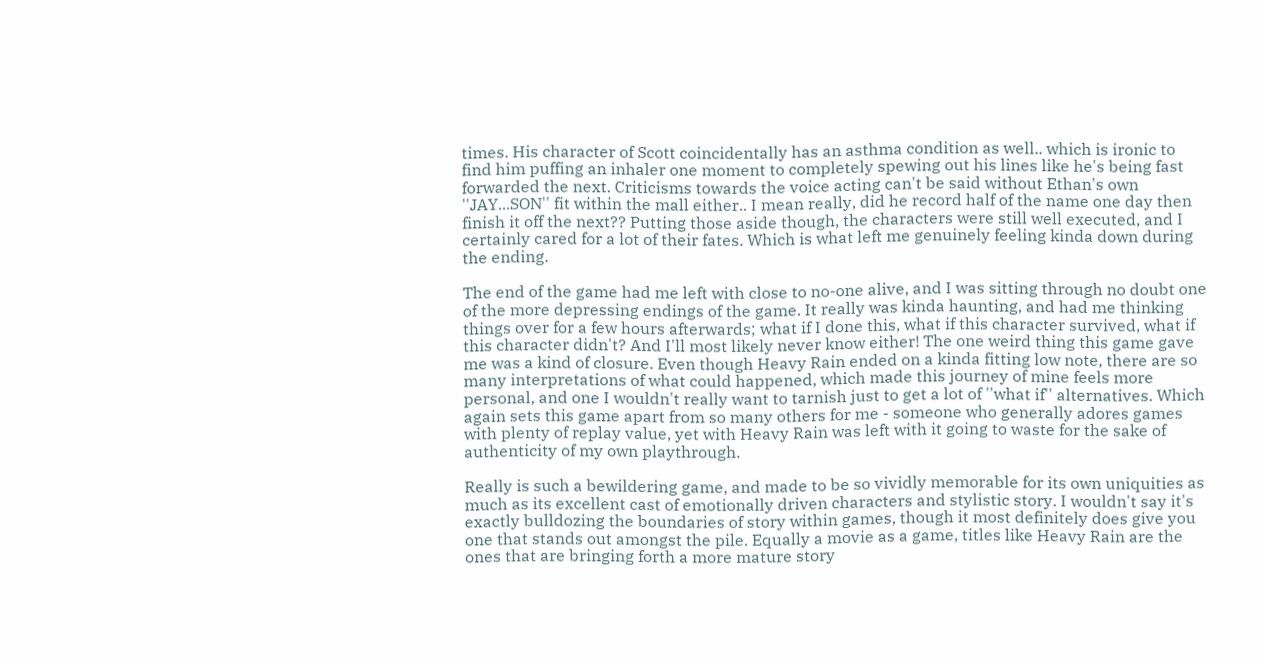times. His character of Scott coincidentally has an asthma condition as well.. which is ironic to find him puffing an inhaler one moment to completely spewing out his lines like he's being fast forwarded the next. Criticisms towards the voice acting can't be said without Ethan's own ''JAY...SON'' fit within the mall either.. I mean really, did he record half of the name one day then finish it off the next?? Putting those aside though, the characters were still well executed, and I certainly cared for a lot of their fates. Which is what left me genuinely feeling kinda down during the ending.

The end of the game had me left with close to no-one alive, and I was sitting through no doubt one of the more depressing endings of the game. It really was kinda haunting, and had me thinking things over for a few hours afterwards; what if I done this, what if this character survived, what if this character didn't? And I'll most likely never know either! The one weird thing this game gave me was a kind of closure. Even though Heavy Rain ended on a kinda fitting low note, there are so many interpretations of what could happened, which made this journey of mine feels more personal, and one I wouldn't really want to tarnish just to get a lot of ''what if'' alternatives. Which again sets this game apart from so many others for me - someone who generally adores games with plenty of replay value, yet with Heavy Rain was left with it going to waste for the sake of authenticity of my own playthrough.

Really is such a bewildering game, and made to be so vividly memorable for its own uniquities as much as its excellent cast of emotionally driven characters and stylistic story. I wouldn't say it's exactly bulldozing the boundaries of story within games, though it most definitely does give you one that stands out amongst the pile. Equally a movie as a game, titles like Heavy Rain are the ones that are bringing forth a more mature story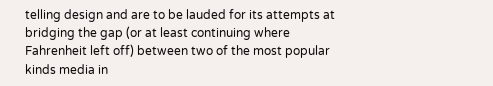telling design and are to be lauded for its attempts at bridging the gap (or at least continuing where Fahrenheit left off) between two of the most popular kinds media in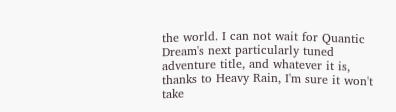the world. I can not wait for Quantic Dream's next particularly tuned adventure title, and whatever it is, thanks to Heavy Rain, I'm sure it won't take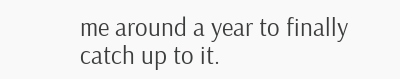me around a year to finally catch up to it.